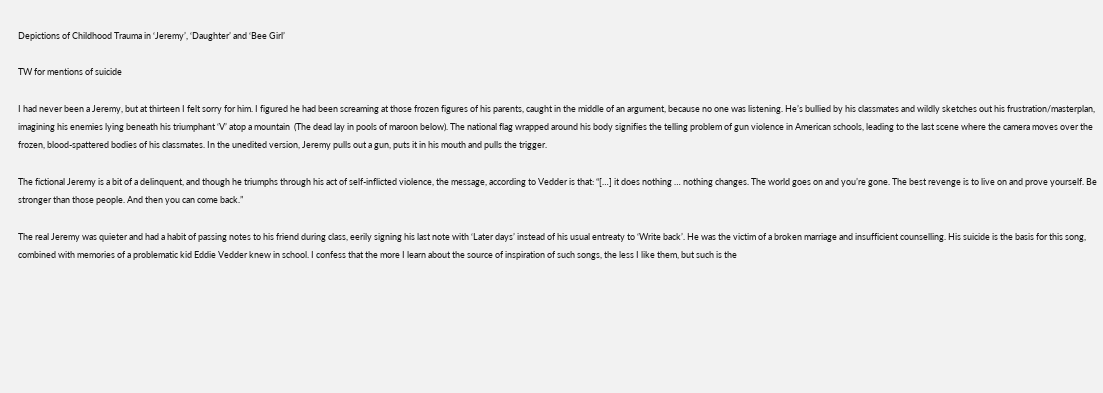Depictions of Childhood Trauma in ‘Jeremy’, ‘Daughter’ and ‘Bee Girl’

TW for mentions of suicide

I had never been a Jeremy, but at thirteen I felt sorry for him. I figured he had been screaming at those frozen figures of his parents, caught in the middle of an argument, because no one was listening. He’s bullied by his classmates and wildly sketches out his frustration/masterplan, imagining his enemies lying beneath his triumphant ‘V’ atop a mountain  (The dead lay in pools of maroon below). The national flag wrapped around his body signifies the telling problem of gun violence in American schools, leading to the last scene where the camera moves over the frozen, blood-spattered bodies of his classmates. In the unedited version, Jeremy pulls out a gun, puts it in his mouth and pulls the trigger.

The fictional Jeremy is a bit of a delinquent, and though he triumphs through his act of self-inflicted violence, the message, according to Vedder is that: “[…] it does nothing … nothing changes. The world goes on and you’re gone. The best revenge is to live on and prove yourself. Be stronger than those people. And then you can come back.”

The real Jeremy was quieter and had a habit of passing notes to his friend during class, eerily signing his last note with ‘Later days’ instead of his usual entreaty to ‘Write back’. He was the victim of a broken marriage and insufficient counselling. His suicide is the basis for this song, combined with memories of a problematic kid Eddie Vedder knew in school. I confess that the more I learn about the source of inspiration of such songs, the less I like them, but such is the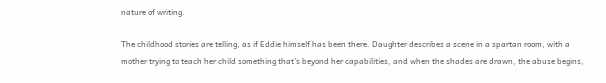nature of writing.

The childhood stories are telling, as if Eddie himself has been there. Daughter describes a scene in a spartan room, with a mother trying to teach her child something that’s beyond her capabilities, and when the shades are drawn, the abuse begins,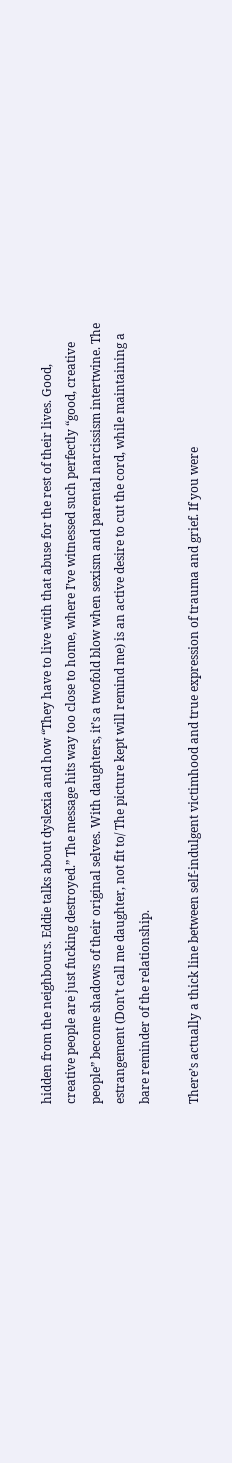hidden from the neighbours. Eddie talks about dyslexia and how “They have to live with that abuse for the rest of their lives. Good, creative people are just fucking destroyed.” The message hits way too close to home, where I’ve witnessed such perfectly “good, creative people” become shadows of their original selves. With daughters, it’s a twofold blow when sexism and parental narcissism intertwine. The estrangement (Don’t call me daughter, not fit to/ The picture kept will remind me) is an active desire to cut the cord, while maintaining a bare reminder of the relationship.

There’s actually a thick line between self-indulgent victimhood and true expression of trauma and grief. If you were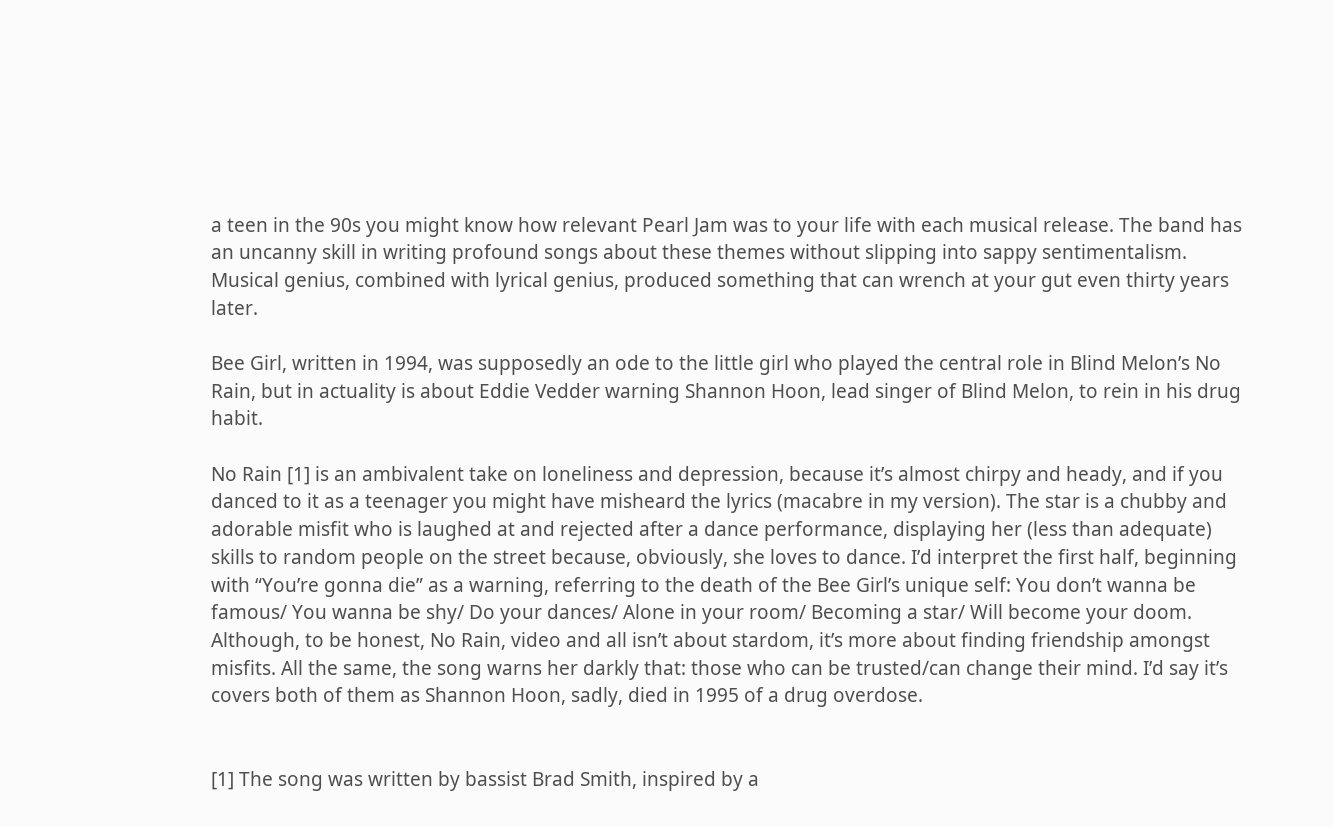a teen in the 90s you might know how relevant Pearl Jam was to your life with each musical release. The band has an uncanny skill in writing profound songs about these themes without slipping into sappy sentimentalism. Musical genius, combined with lyrical genius, produced something that can wrench at your gut even thirty years later.

Bee Girl, written in 1994, was supposedly an ode to the little girl who played the central role in Blind Melon’s No Rain, but in actuality is about Eddie Vedder warning Shannon Hoon, lead singer of Blind Melon, to rein in his drug habit.

No Rain [1] is an ambivalent take on loneliness and depression, because it’s almost chirpy and heady, and if you danced to it as a teenager you might have misheard the lyrics (macabre in my version). The star is a chubby and adorable misfit who is laughed at and rejected after a dance performance, displaying her (less than adequate) skills to random people on the street because, obviously, she loves to dance. I’d interpret the first half, beginning with “You’re gonna die” as a warning, referring to the death of the Bee Girl’s unique self: You don’t wanna be famous/ You wanna be shy/ Do your dances/ Alone in your room/ Becoming a star/ Will become your doom. Although, to be honest, No Rain, video and all isn’t about stardom, it’s more about finding friendship amongst misfits. All the same, the song warns her darkly that: those who can be trusted/can change their mind. I’d say it’s covers both of them as Shannon Hoon, sadly, died in 1995 of a drug overdose.


[1] The song was written by bassist Brad Smith, inspired by a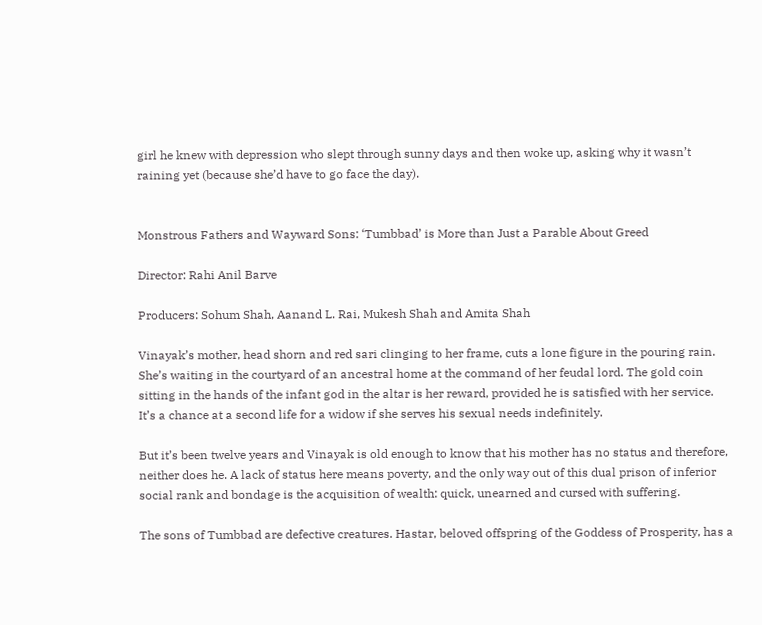girl he knew with depression who slept through sunny days and then woke up, asking why it wasn’t raining yet (because she’d have to go face the day).


Monstrous Fathers and Wayward Sons: ‘Tumbbad’ is More than Just a Parable About Greed

Director: Rahi Anil Barve

Producers: Sohum Shah, Aanand L. Rai, Mukesh Shah and Amita Shah

Vinayak’s mother, head shorn and red sari clinging to her frame, cuts a lone figure in the pouring rain. She’s waiting in the courtyard of an ancestral home at the command of her feudal lord. The gold coin sitting in the hands of the infant god in the altar is her reward, provided he is satisfied with her service. It’s a chance at a second life for a widow if she serves his sexual needs indefinitely.

But it’s been twelve years and Vinayak is old enough to know that his mother has no status and therefore, neither does he. A lack of status here means poverty, and the only way out of this dual prison of inferior social rank and bondage is the acquisition of wealth: quick, unearned and cursed with suffering.

The sons of Tumbbad are defective creatures. Hastar, beloved offspring of the Goddess of Prosperity, has a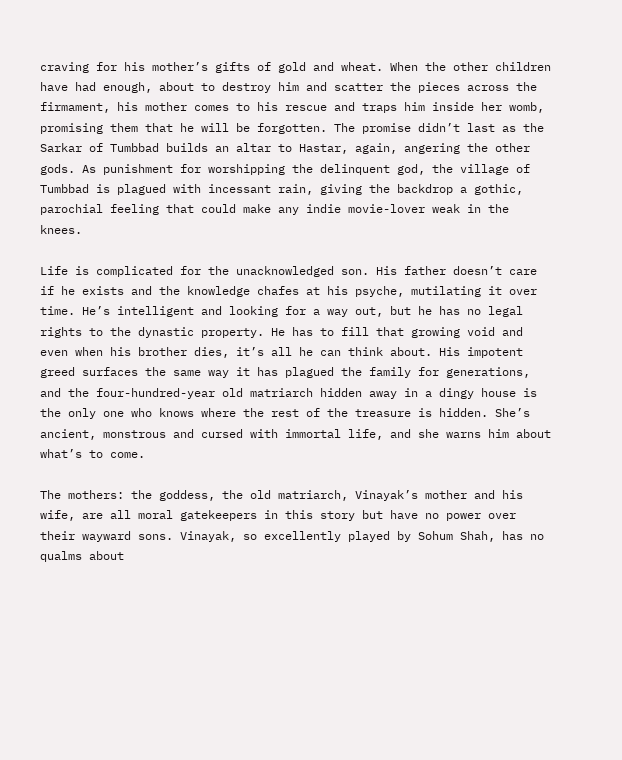craving for his mother’s gifts of gold and wheat. When the other children have had enough, about to destroy him and scatter the pieces across the firmament, his mother comes to his rescue and traps him inside her womb, promising them that he will be forgotten. The promise didn’t last as the Sarkar of Tumbbad builds an altar to Hastar, again, angering the other gods. As punishment for worshipping the delinquent god, the village of Tumbbad is plagued with incessant rain, giving the backdrop a gothic, parochial feeling that could make any indie movie-lover weak in the knees.

Life is complicated for the unacknowledged son. His father doesn’t care if he exists and the knowledge chafes at his psyche, mutilating it over time. He’s intelligent and looking for a way out, but he has no legal rights to the dynastic property. He has to fill that growing void and even when his brother dies, it’s all he can think about. His impotent greed surfaces the same way it has plagued the family for generations, and the four-hundred-year old matriarch hidden away in a dingy house is the only one who knows where the rest of the treasure is hidden. She’s ancient, monstrous and cursed with immortal life, and she warns him about what’s to come.

The mothers: the goddess, the old matriarch, Vinayak’s mother and his wife, are all moral gatekeepers in this story but have no power over their wayward sons. Vinayak, so excellently played by Sohum Shah, has no qualms about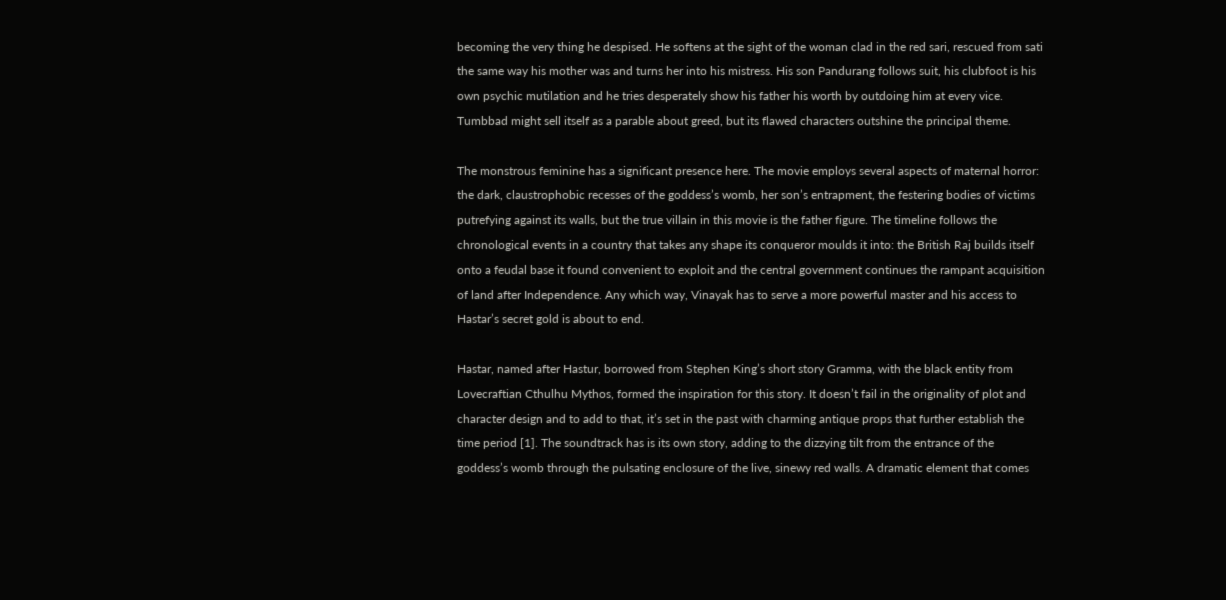becoming the very thing he despised. He softens at the sight of the woman clad in the red sari, rescued from sati the same way his mother was and turns her into his mistress. His son Pandurang follows suit, his clubfoot is his own psychic mutilation and he tries desperately show his father his worth by outdoing him at every vice. Tumbbad might sell itself as a parable about greed, but its flawed characters outshine the principal theme.

The monstrous feminine has a significant presence here. The movie employs several aspects of maternal horror: the dark, claustrophobic recesses of the goddess’s womb, her son’s entrapment, the festering bodies of victims putrefying against its walls, but the true villain in this movie is the father figure. The timeline follows the chronological events in a country that takes any shape its conqueror moulds it into: the British Raj builds itself onto a feudal base it found convenient to exploit and the central government continues the rampant acquisition of land after Independence. Any which way, Vinayak has to serve a more powerful master and his access to Hastar’s secret gold is about to end.

Hastar, named after Hastur, borrowed from Stephen King’s short story Gramma, with the black entity from Lovecraftian Cthulhu Mythos, formed the inspiration for this story. It doesn’t fail in the originality of plot and character design and to add to that, it’s set in the past with charming antique props that further establish the time period [1]. The soundtrack has is its own story, adding to the dizzying tilt from the entrance of the goddess’s womb through the pulsating enclosure of the live, sinewy red walls. A dramatic element that comes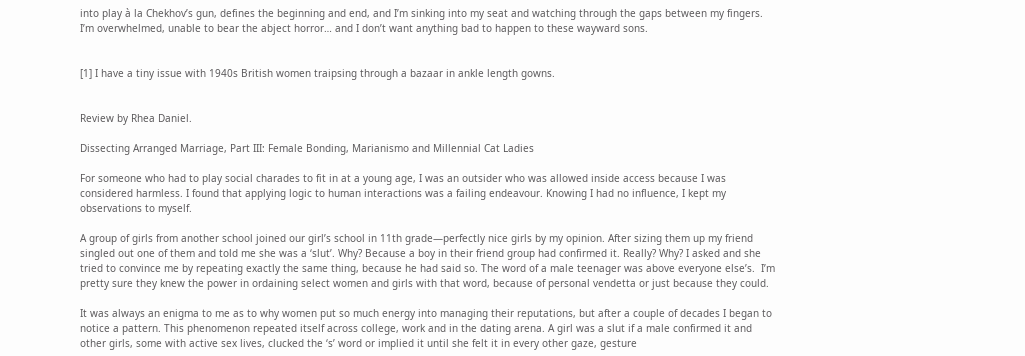into play à la Chekhov’s gun, defines the beginning and end, and I’m sinking into my seat and watching through the gaps between my fingers. I’m overwhelmed, unable to bear the abject horror… and I don’t want anything bad to happen to these wayward sons.


[1] I have a tiny issue with 1940s British women traipsing through a bazaar in ankle length gowns.


Review by Rhea Daniel.

Dissecting Arranged Marriage, Part III: Female Bonding, Marianismo and Millennial Cat Ladies

For someone who had to play social charades to fit in at a young age, I was an outsider who was allowed inside access because I was considered harmless. I found that applying logic to human interactions was a failing endeavour. Knowing I had no influence, I kept my observations to myself.

A group of girls from another school joined our girl’s school in 11th grade—perfectly nice girls by my opinion. After sizing them up my friend singled out one of them and told me she was a ‘slut’. Why? Because a boy in their friend group had confirmed it. Really? Why? I asked and she tried to convince me by repeating exactly the same thing, because he had said so. The word of a male teenager was above everyone else’s.  I’m pretty sure they knew the power in ordaining select women and girls with that word, because of personal vendetta or just because they could.

It was always an enigma to me as to why women put so much energy into managing their reputations, but after a couple of decades I began to notice a pattern. This phenomenon repeated itself across college, work and in the dating arena. A girl was a slut if a male confirmed it and other girls, some with active sex lives, clucked the ‘s’ word or implied it until she felt it in every other gaze, gesture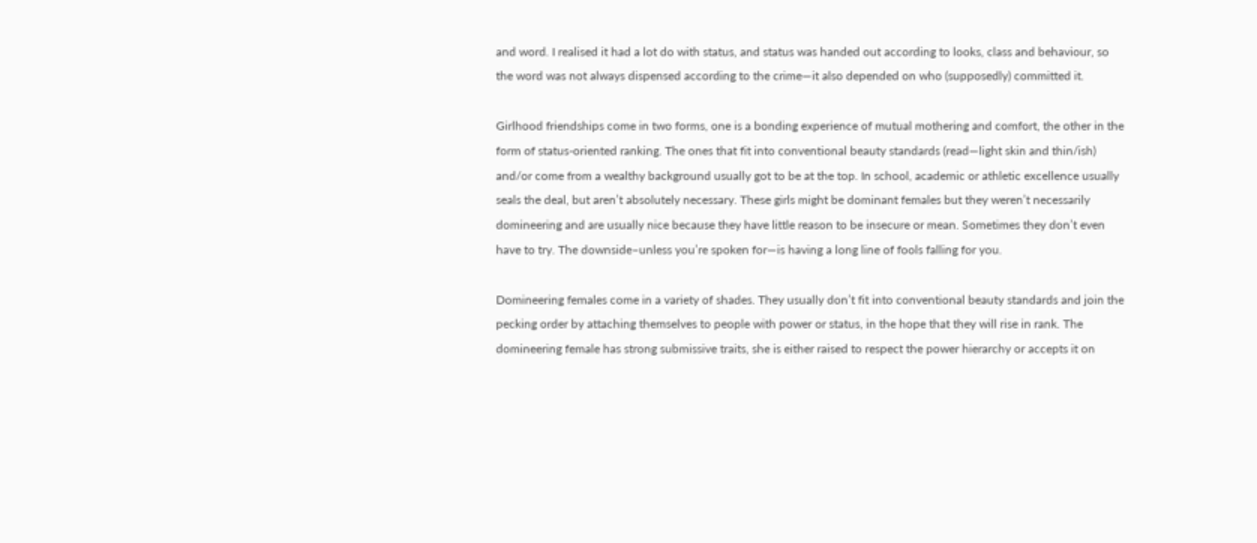and word. I realised it had a lot do with status, and status was handed out according to looks, class and behaviour, so the word was not always dispensed according to the crime—it also depended on who (supposedly) committed it.

Girlhood friendships come in two forms, one is a bonding experience of mutual mothering and comfort, the other in the form of status-oriented ranking. The ones that fit into conventional beauty standards (read—light skin and thin/ish) and/or come from a wealthy background usually got to be at the top. In school, academic or athletic excellence usually seals the deal, but aren’t absolutely necessary. These girls might be dominant females but they weren’t necessarily domineering and are usually nice because they have little reason to be insecure or mean. Sometimes they don’t even have to try. The downside–unless you’re spoken for—is having a long line of fools falling for you.

Domineering females come in a variety of shades. They usually don’t fit into conventional beauty standards and join the pecking order by attaching themselves to people with power or status, in the hope that they will rise in rank. The domineering female has strong submissive traits, she is either raised to respect the power hierarchy or accepts it on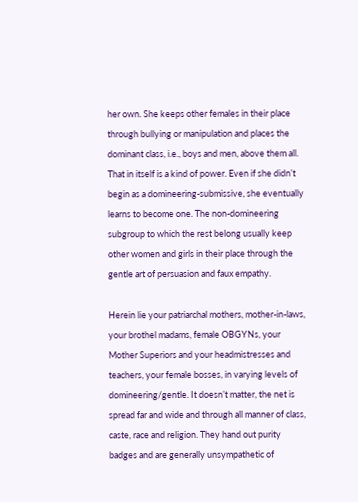her own. She keeps other females in their place through bullying or manipulation and places the dominant class, i.e., boys and men, above them all. That in itself is a kind of power. Even if she didn’t begin as a domineering-submissive, she eventually learns to become one. The non-domineering subgroup to which the rest belong usually keep other women and girls in their place through the gentle art of persuasion and faux empathy.

Herein lie your patriarchal mothers, mother-in-laws, your brothel madams, female OBGYNs, your Mother Superiors and your headmistresses and teachers, your female bosses, in varying levels of domineering/gentle. It doesn’t matter, the net is spread far and wide and through all manner of class, caste, race and religion. They hand out purity badges and are generally unsympathetic of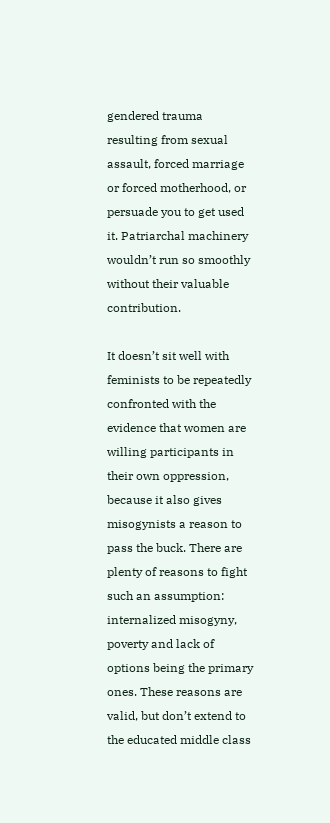gendered trauma resulting from sexual assault, forced marriage or forced motherhood, or persuade you to get used it. Patriarchal machinery wouldn’t run so smoothly without their valuable contribution.

It doesn’t sit well with feminists to be repeatedly confronted with the evidence that women are willing participants in their own oppression, because it also gives misogynists a reason to pass the buck. There are plenty of reasons to fight such an assumption: internalized misogyny, poverty and lack of options being the primary ones. These reasons are valid, but don’t extend to the educated middle class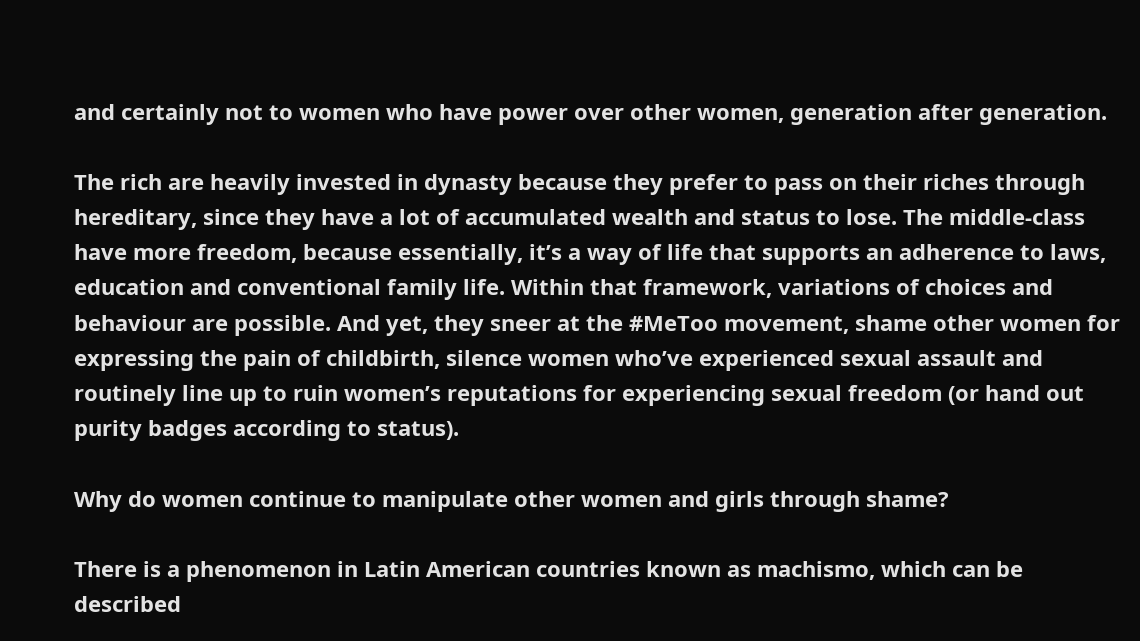and certainly not to women who have power over other women, generation after generation.

The rich are heavily invested in dynasty because they prefer to pass on their riches through hereditary, since they have a lot of accumulated wealth and status to lose. The middle-class have more freedom, because essentially, it’s a way of life that supports an adherence to laws, education and conventional family life. Within that framework, variations of choices and behaviour are possible. And yet, they sneer at the #MeToo movement, shame other women for expressing the pain of childbirth, silence women who’ve experienced sexual assault and routinely line up to ruin women’s reputations for experiencing sexual freedom (or hand out purity badges according to status).

Why do women continue to manipulate other women and girls through shame?

There is a phenomenon in Latin American countries known as machismo, which can be described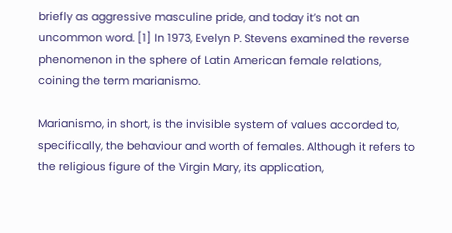briefly as aggressive masculine pride, and today it’s not an uncommon word. [1] In 1973, Evelyn P. Stevens examined the reverse phenomenon in the sphere of Latin American female relations, coining the term marianismo.

Marianismo, in short, is the invisible system of values accorded to, specifically, the behaviour and worth of females. Although it refers to the religious figure of the Virgin Mary, its application,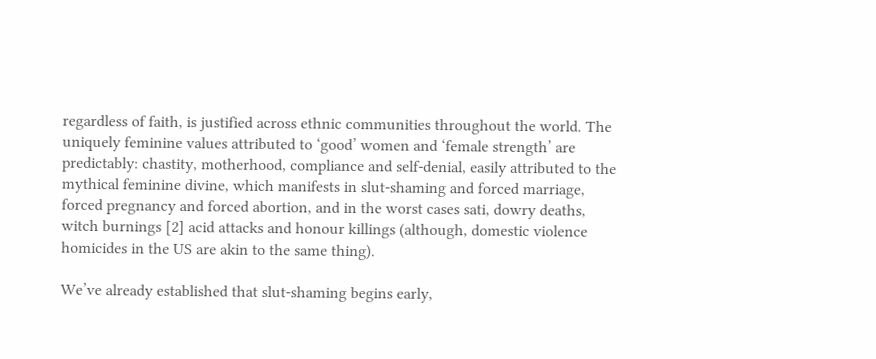regardless of faith, is justified across ethnic communities throughout the world. The uniquely feminine values attributed to ‘good’ women and ‘female strength’ are predictably: chastity, motherhood, compliance and self-denial, easily attributed to the mythical feminine divine, which manifests in slut-shaming and forced marriage, forced pregnancy and forced abortion, and in the worst cases sati, dowry deaths, witch burnings [2] acid attacks and honour killings (although, domestic violence homicides in the US are akin to the same thing).

We’ve already established that slut-shaming begins early,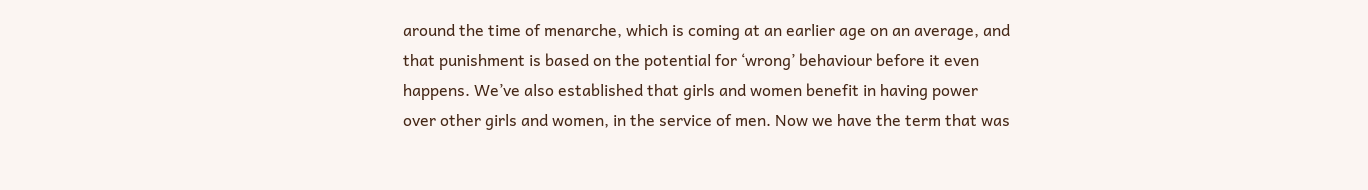around the time of menarche, which is coming at an earlier age on an average, and that punishment is based on the potential for ‘wrong’ behaviour before it even happens. We’ve also established that girls and women benefit in having power over other girls and women, in the service of men. Now we have the term that was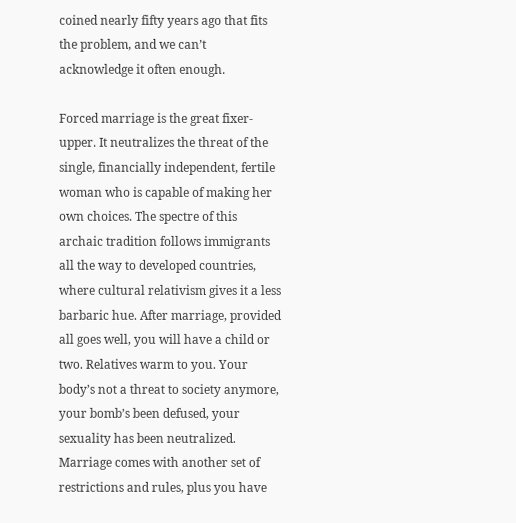coined nearly fifty years ago that fits the problem, and we can’t acknowledge it often enough.

Forced marriage is the great fixer-upper. It neutralizes the threat of the single, financially independent, fertile woman who is capable of making her own choices. The spectre of this archaic tradition follows immigrants all the way to developed countries, where cultural relativism gives it a less barbaric hue. After marriage, provided all goes well, you will have a child or two. Relatives warm to you. Your body’s not a threat to society anymore, your bomb’s been defused, your sexuality has been neutralized. Marriage comes with another set of restrictions and rules, plus you have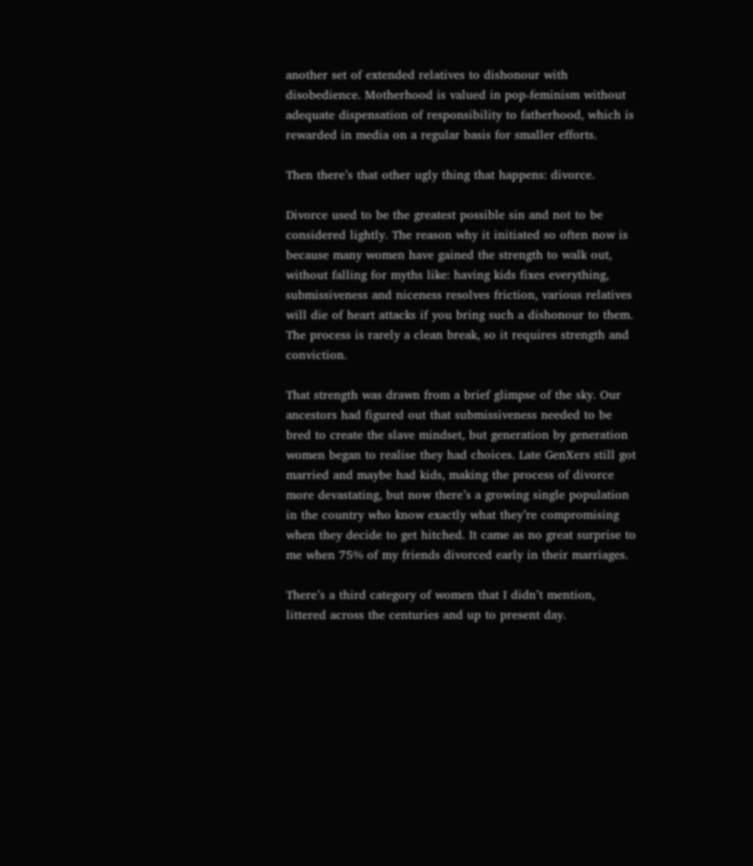another set of extended relatives to dishonour with disobedience. Motherhood is valued in pop-feminism without adequate dispensation of responsibility to fatherhood, which is rewarded in media on a regular basis for smaller efforts.

Then there’s that other ugly thing that happens: divorce.

Divorce used to be the greatest possible sin and not to be considered lightly. The reason why it initiated so often now is because many women have gained the strength to walk out, without falling for myths like: having kids fixes everything, submissiveness and niceness resolves friction, various relatives will die of heart attacks if you bring such a dishonour to them. The process is rarely a clean break, so it requires strength and conviction.

That strength was drawn from a brief glimpse of the sky. Our ancestors had figured out that submissiveness needed to be bred to create the slave mindset, but generation by generation women began to realise they had choices. Late GenXers still got married and maybe had kids, making the process of divorce more devastating, but now there’s a growing single population in the country who know exactly what they’re compromising when they decide to get hitched. It came as no great surprise to me when 75% of my friends divorced early in their marriages.

There’s a third category of women that I didn’t mention, littered across the centuries and up to present day.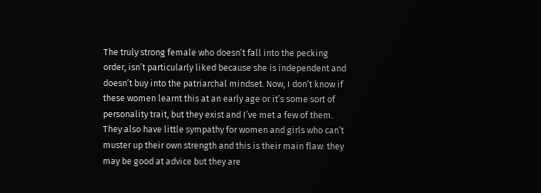The truly strong female who doesn’t fall into the pecking order, isn’t particularly liked because she is independent and doesn’t buy into the patriarchal mindset. Now, I don’t know if these women learnt this at an early age or it’s some sort of personality trait, but they exist and I’ve met a few of them. They also have little sympathy for women and girls who can’t muster up their own strength and this is their main flaw: they may be good at advice but they are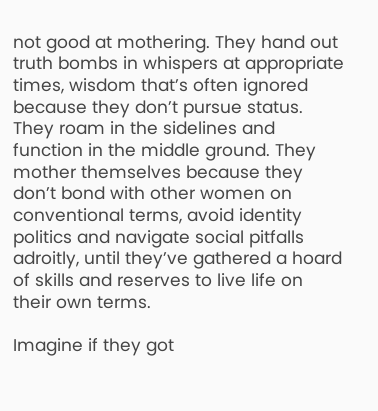not good at mothering. They hand out truth bombs in whispers at appropriate times, wisdom that’s often ignored because they don’t pursue status. They roam in the sidelines and function in the middle ground. They mother themselves because they don’t bond with other women on conventional terms, avoid identity politics and navigate social pitfalls adroitly, until they’ve gathered a hoard of skills and reserves to live life on their own terms.

Imagine if they got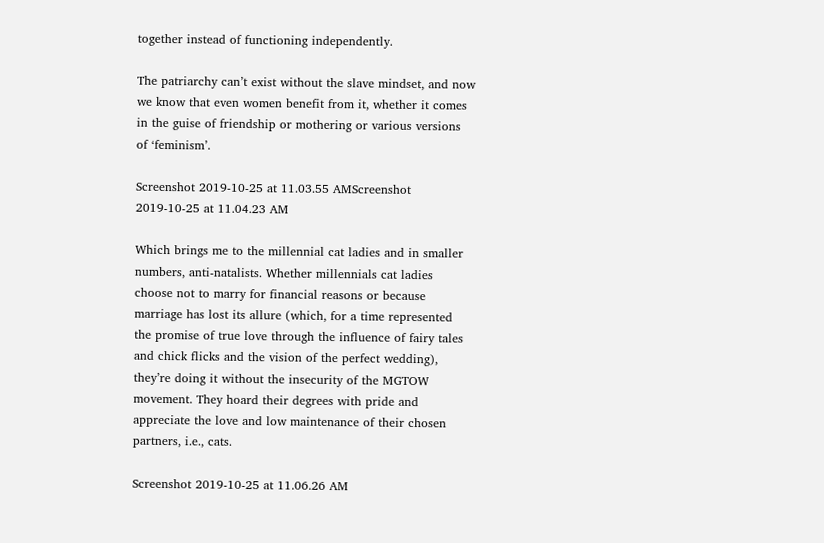together instead of functioning independently.

The patriarchy can’t exist without the slave mindset, and now we know that even women benefit from it, whether it comes in the guise of friendship or mothering or various versions of ‘feminism’.

Screenshot 2019-10-25 at 11.03.55 AMScreenshot 2019-10-25 at 11.04.23 AM

Which brings me to the millennial cat ladies and in smaller numbers, anti-natalists. Whether millennials cat ladies choose not to marry for financial reasons or because marriage has lost its allure (which, for a time represented the promise of true love through the influence of fairy tales and chick flicks and the vision of the perfect wedding), they’re doing it without the insecurity of the MGTOW movement. They hoard their degrees with pride and appreciate the love and low maintenance of their chosen partners, i.e., cats.

Screenshot 2019-10-25 at 11.06.26 AM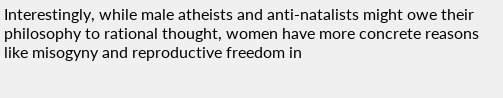Interestingly, while male atheists and anti-natalists might owe their philosophy to rational thought, women have more concrete reasons like misogyny and reproductive freedom in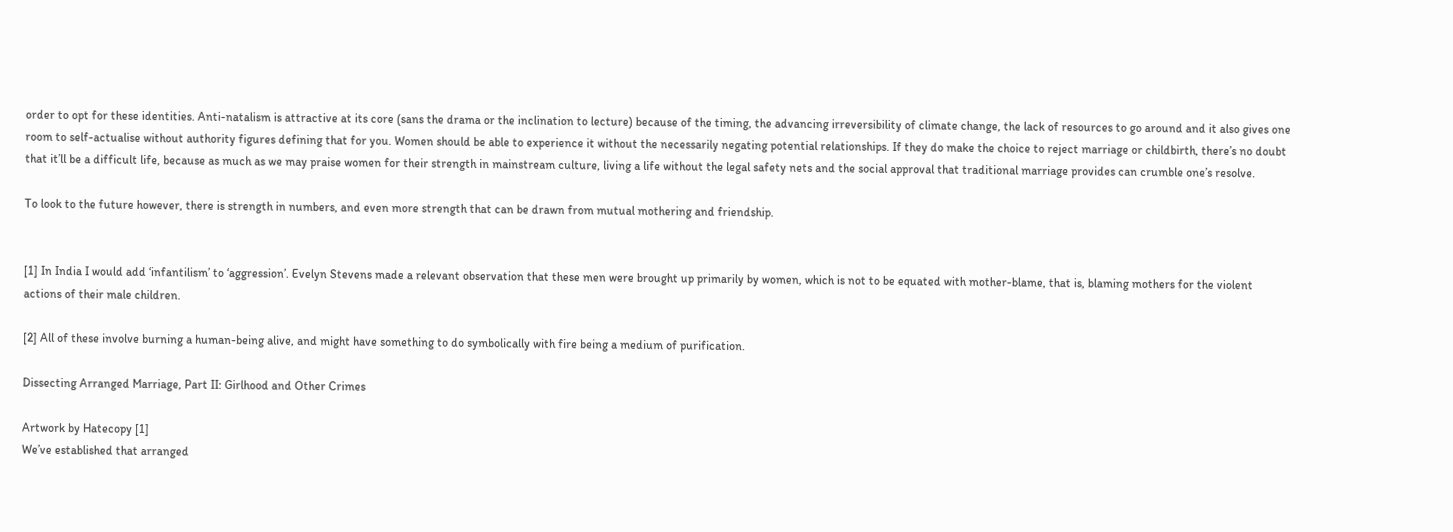order to opt for these identities. Anti-natalism is attractive at its core (sans the drama or the inclination to lecture) because of the timing, the advancing irreversibility of climate change, the lack of resources to go around and it also gives one room to self-actualise without authority figures defining that for you. Women should be able to experience it without the necessarily negating potential relationships. If they do make the choice to reject marriage or childbirth, there’s no doubt that it’ll be a difficult life, because as much as we may praise women for their strength in mainstream culture, living a life without the legal safety nets and the social approval that traditional marriage provides can crumble one’s resolve.

To look to the future however, there is strength in numbers, and even more strength that can be drawn from mutual mothering and friendship.


[1] In India I would add ‘infantilism’ to ‘aggression’. Evelyn Stevens made a relevant observation that these men were brought up primarily by women, which is not to be equated with mother-blame, that is, blaming mothers for the violent actions of their male children.

[2] All of these involve burning a human-being alive, and might have something to do symbolically with fire being a medium of purification.

Dissecting Arranged Marriage, Part II: Girlhood and Other Crimes

Artwork by Hatecopy [1]
We’ve established that arranged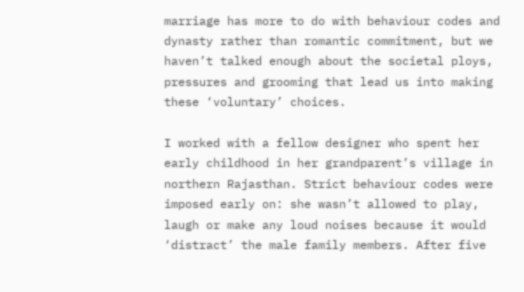marriage has more to do with behaviour codes and dynasty rather than romantic commitment, but we haven’t talked enough about the societal ploys, pressures and grooming that lead us into making these ‘voluntary’ choices.

I worked with a fellow designer who spent her early childhood in her grandparent’s village in northern Rajasthan. Strict behaviour codes were imposed early on: she wasn’t allowed to play, laugh or make any loud noises because it would ‘distract’ the male family members. After five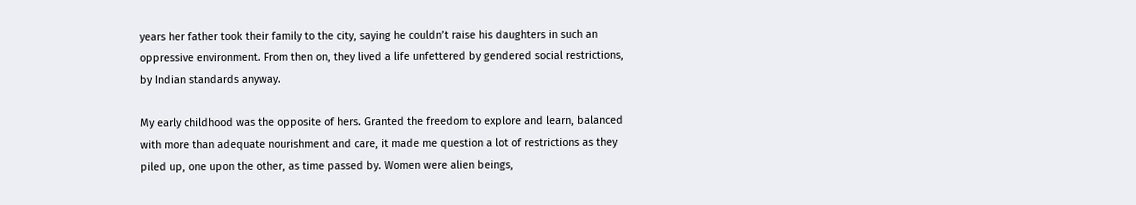years her father took their family to the city, saying he couldn’t raise his daughters in such an oppressive environment. From then on, they lived a life unfettered by gendered social restrictions, by Indian standards anyway.

My early childhood was the opposite of hers. Granted the freedom to explore and learn, balanced with more than adequate nourishment and care, it made me question a lot of restrictions as they piled up, one upon the other, as time passed by. Women were alien beings,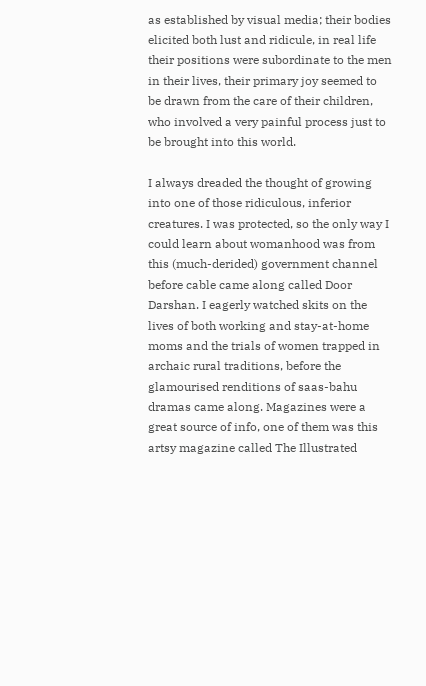as established by visual media; their bodies elicited both lust and ridicule, in real life their positions were subordinate to the men in their lives, their primary joy seemed to be drawn from the care of their children, who involved a very painful process just to be brought into this world.

I always dreaded the thought of growing into one of those ridiculous, inferior creatures. I was protected, so the only way I could learn about womanhood was from this (much-derided) government channel before cable came along called Door Darshan. I eagerly watched skits on the lives of both working and stay-at-home moms and the trials of women trapped in archaic rural traditions, before the glamourised renditions of saas-bahu dramas came along. Magazines were a great source of info, one of them was this artsy magazine called The Illustrated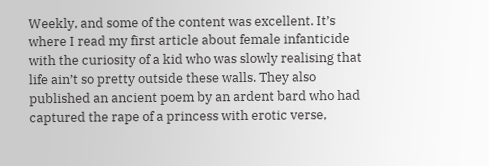Weekly, and some of the content was excellent. It’s where I read my first article about female infanticide with the curiosity of a kid who was slowly realising that life ain’t so pretty outside these walls. They also published an ancient poem by an ardent bard who had captured the rape of a princess with erotic verse,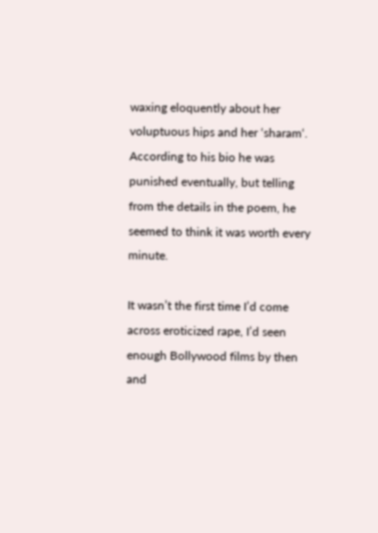waxing eloquently about her voluptuous hips and her ‘sharam‘. According to his bio he was punished eventually, but telling from the details in the poem, he seemed to think it was worth every minute.

It wasn’t the first time I’d come across eroticized rape, I’d seen enough Bollywood films by then and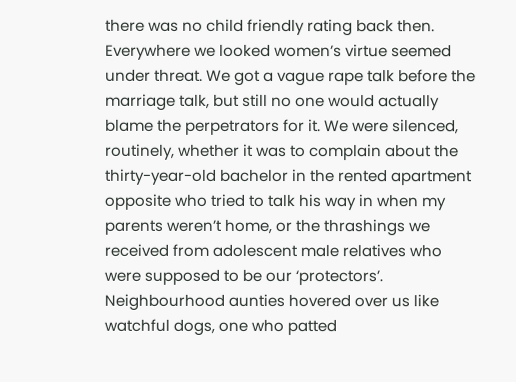there was no child friendly rating back then. Everywhere we looked women’s virtue seemed under threat. We got a vague rape talk before the marriage talk, but still no one would actually blame the perpetrators for it. We were silenced, routinely, whether it was to complain about the thirty-year-old bachelor in the rented apartment opposite who tried to talk his way in when my parents weren’t home, or the thrashings we received from adolescent male relatives who were supposed to be our ‘protectors’. Neighbourhood aunties hovered over us like watchful dogs, one who patted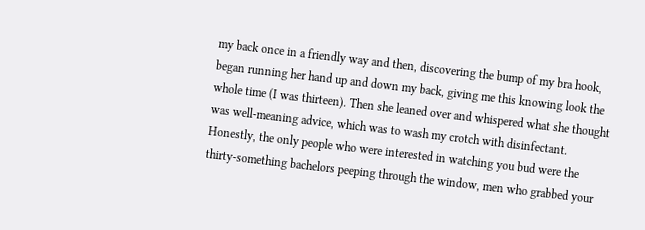my back once in a friendly way and then, discovering the bump of my bra hook, began running her hand up and down my back, giving me this knowing look the whole time (I was thirteen). Then she leaned over and whispered what she thought was well-meaning advice, which was to wash my crotch with disinfectant. Honestly, the only people who were interested in watching you bud were the thirty-something bachelors peeping through the window, men who grabbed your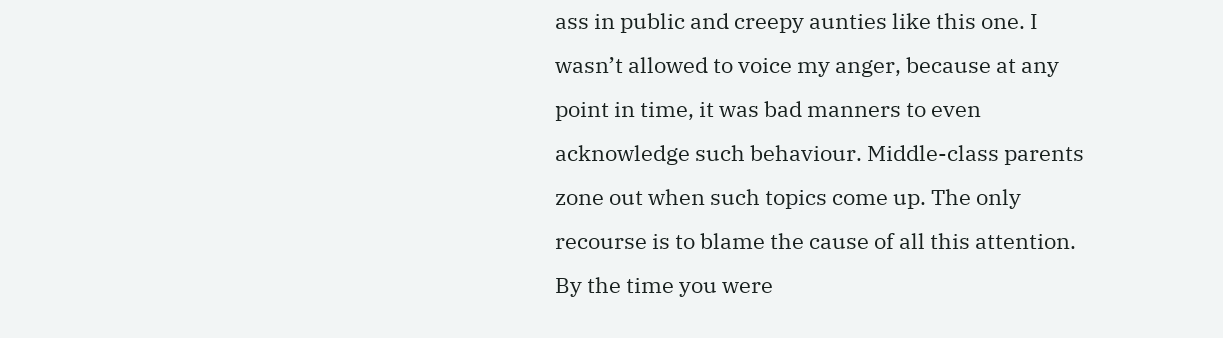ass in public and creepy aunties like this one. I wasn’t allowed to voice my anger, because at any point in time, it was bad manners to even acknowledge such behaviour. Middle-class parents zone out when such topics come up. The only recourse is to blame the cause of all this attention. By the time you were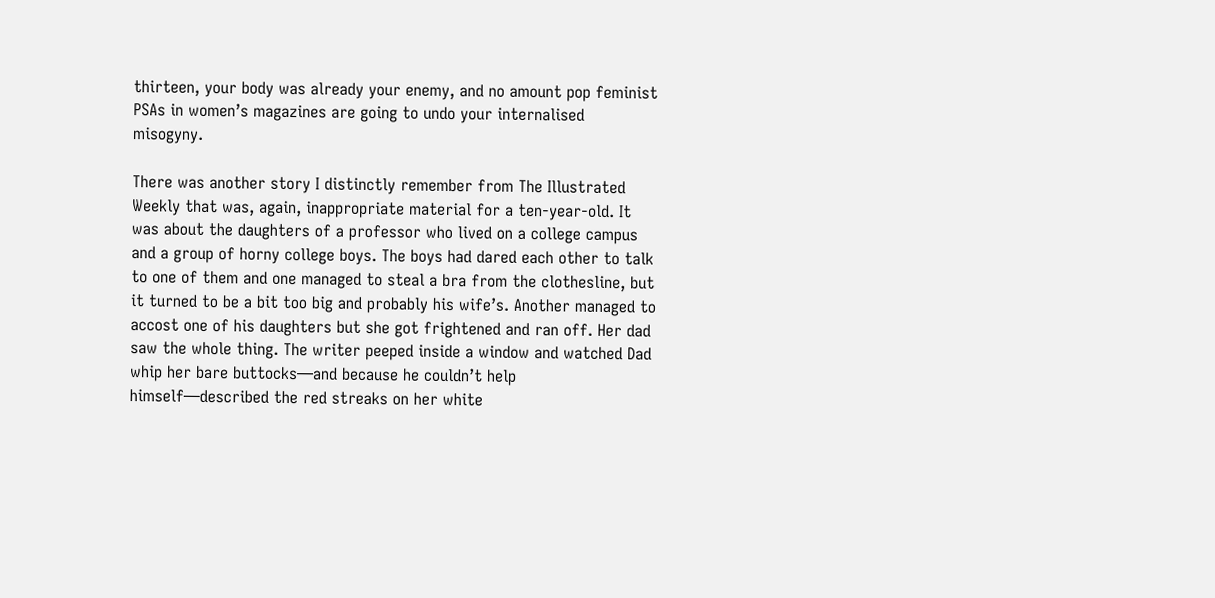thirteen, your body was already your enemy, and no amount pop feminist PSAs in women’s magazines are going to undo your internalised misogyny.

There was another story I distinctly remember from The Illustrated Weekly that was, again, inappropriate material for a ten-year-old. It was about the daughters of a professor who lived on a college campus and a group of horny college boys. The boys had dared each other to talk to one of them and one managed to steal a bra from the clothesline, but it turned to be a bit too big and probably his wife’s. Another managed to accost one of his daughters but she got frightened and ran off. Her dad saw the whole thing. The writer peeped inside a window and watched Dad whip her bare buttocks—and because he couldn’t help himself—described the red streaks on her white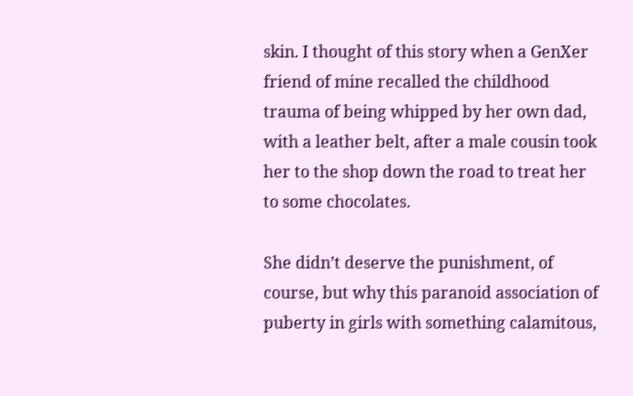skin. I thought of this story when a GenXer friend of mine recalled the childhood trauma of being whipped by her own dad, with a leather belt, after a male cousin took her to the shop down the road to treat her to some chocolates.

She didn’t deserve the punishment, of course, but why this paranoid association of puberty in girls with something calamitous,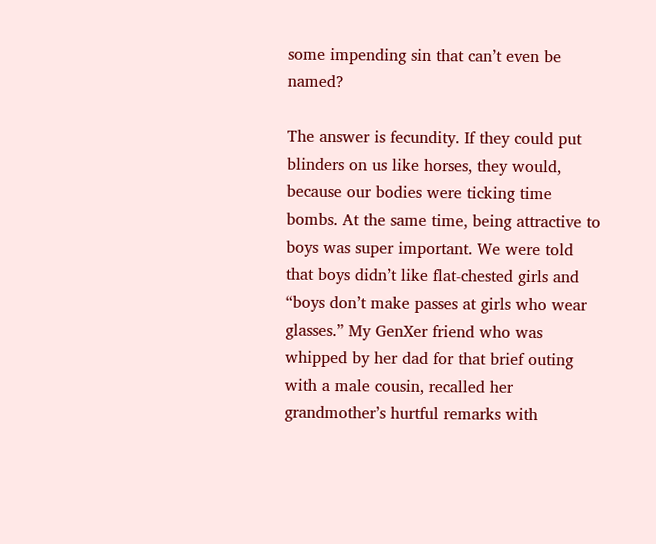some impending sin that can’t even be named?

The answer is fecundity. If they could put blinders on us like horses, they would, because our bodies were ticking time bombs. At the same time, being attractive to boys was super important. We were told that boys didn’t like flat-chested girls and “boys don’t make passes at girls who wear glasses.” My GenXer friend who was whipped by her dad for that brief outing with a male cousin, recalled her grandmother’s hurtful remarks with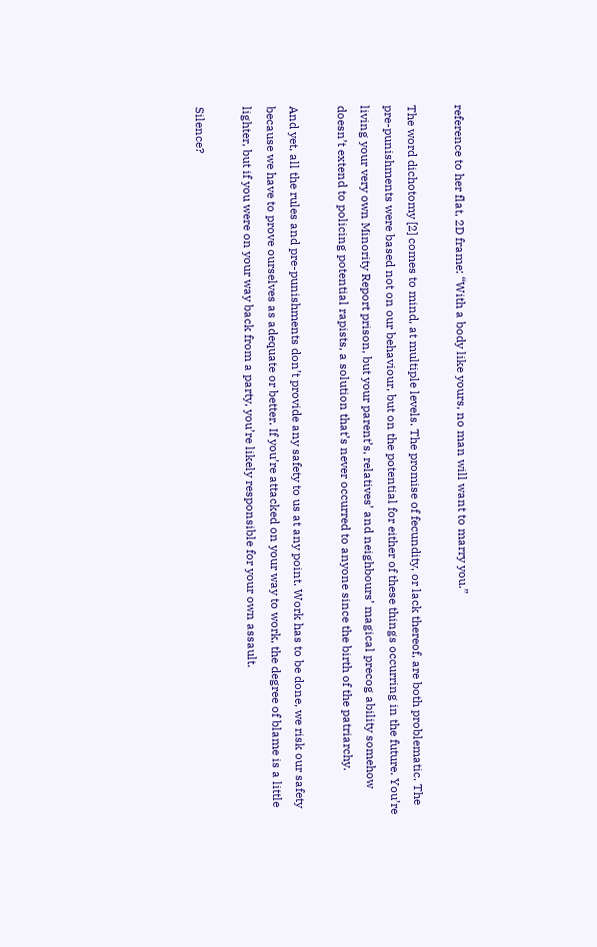reference to her flat, 2D frame: “With a body like yours, no man will want to marry you.”

The word dichotomy [2] comes to mind, at multiple levels. The promise of fecundity, or lack thereof, are both problematic. The pre-punishments were based not on our behaviour, but on the potential for either of these things occurring in the future. You’re living your very own Minority Report prison, but your parent’s, relatives’ and neighbours’ magical precog ability somehow doesn’t extend to policing potential rapists, a solution that’s never occurred to anyone since the birth of the patriarchy.

And yet, all the rules and pre-punishments don’t provide any safety to us at any point. Work has to be done, we risk our safety because we have to prove ourselves as adequate or better. If you’re attacked on your way to work, the degree of blame is a little lighter, but if you were on your way back from a party, you’re likely responsible for your own assault.

Silence?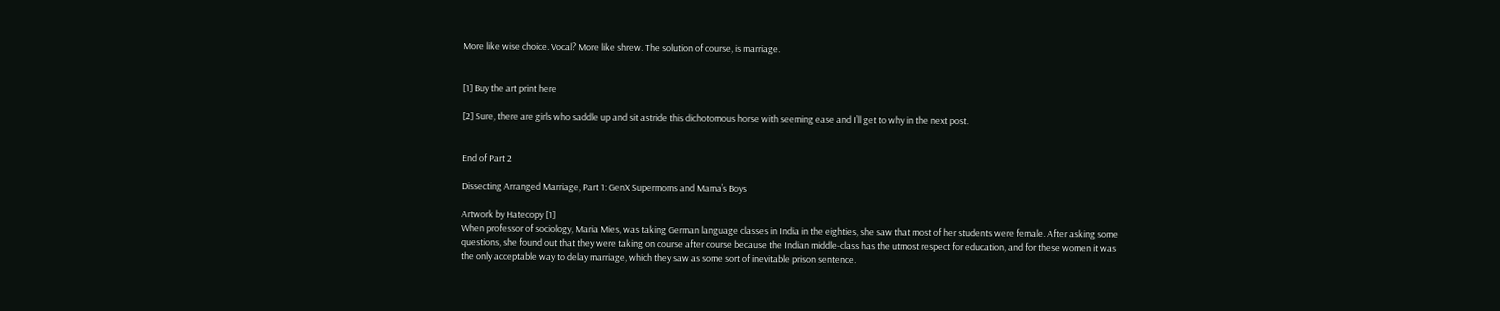More like wise choice. Vocal? More like shrew. The solution of course, is marriage.


[1] Buy the art print here

[2] Sure, there are girls who saddle up and sit astride this dichotomous horse with seeming ease and I’ll get to why in the next post.


End of Part 2

Dissecting Arranged Marriage, Part 1: GenX Supermoms and Mama’s Boys

Artwork by Hatecopy [1]
When professor of sociology, Maria Mies, was taking German language classes in India in the eighties, she saw that most of her students were female. After asking some questions, she found out that they were taking on course after course because the Indian middle-class has the utmost respect for education, and for these women it was the only acceptable way to delay marriage, which they saw as some sort of inevitable prison sentence.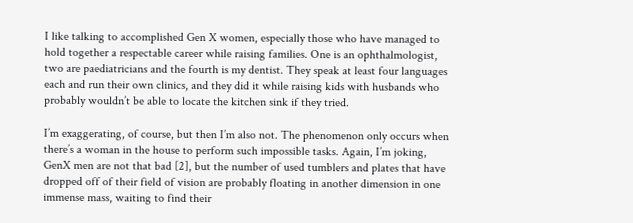I like talking to accomplished Gen X women, especially those who have managed to hold together a respectable career while raising families. One is an ophthalmologist, two are paediatricians and the fourth is my dentist. They speak at least four languages each and run their own clinics, and they did it while raising kids with husbands who probably wouldn’t be able to locate the kitchen sink if they tried.

I’m exaggerating, of course, but then I’m also not. The phenomenon only occurs when there’s a woman in the house to perform such impossible tasks. Again, I’m joking, GenX men are not that bad [2], but the number of used tumblers and plates that have dropped off of their field of vision are probably floating in another dimension in one immense mass, waiting to find their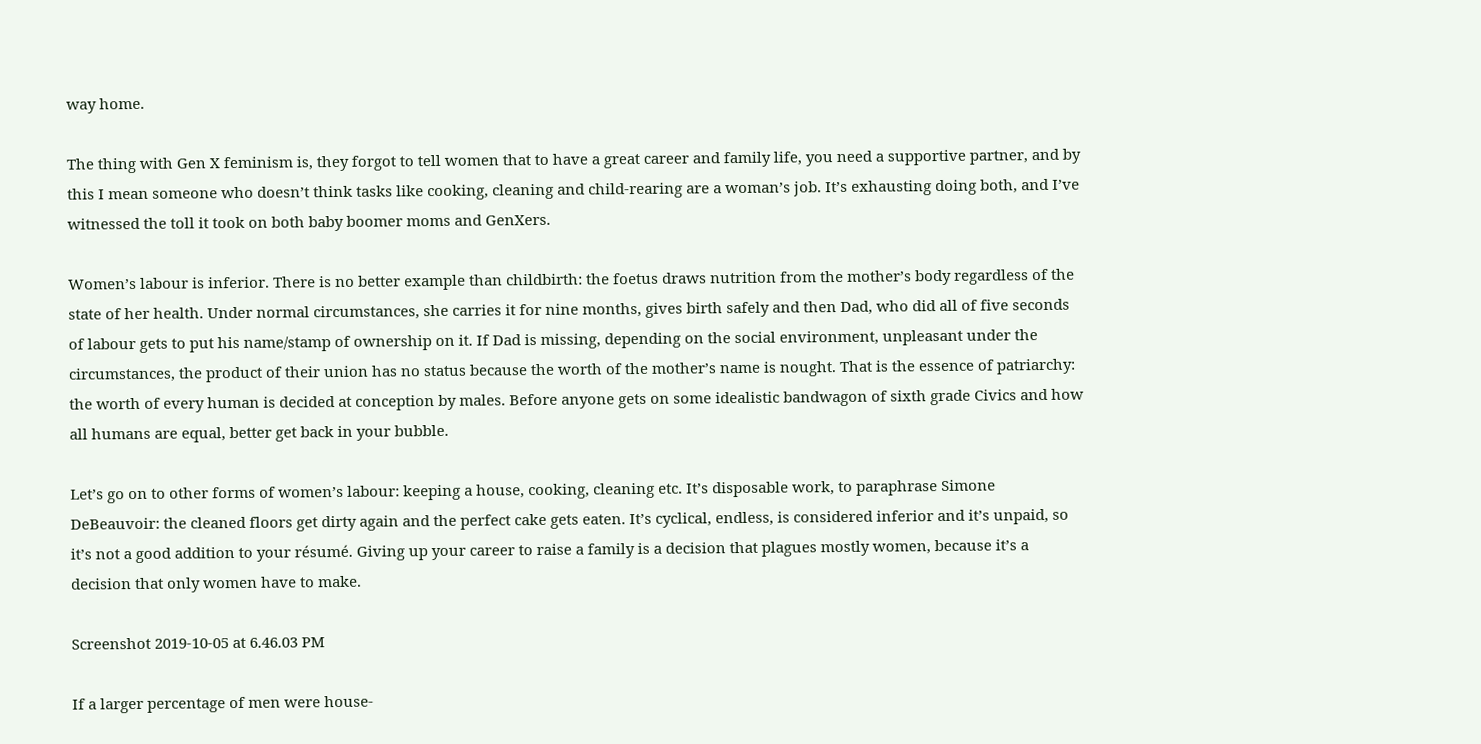way home.

The thing with Gen X feminism is, they forgot to tell women that to have a great career and family life, you need a supportive partner, and by this I mean someone who doesn’t think tasks like cooking, cleaning and child-rearing are a woman’s job. It’s exhausting doing both, and I’ve witnessed the toll it took on both baby boomer moms and GenXers.

Women’s labour is inferior. There is no better example than childbirth: the foetus draws nutrition from the mother’s body regardless of the state of her health. Under normal circumstances, she carries it for nine months, gives birth safely and then Dad, who did all of five seconds of labour gets to put his name/stamp of ownership on it. If Dad is missing, depending on the social environment, unpleasant under the circumstances, the product of their union has no status because the worth of the mother’s name is nought. That is the essence of patriarchy: the worth of every human is decided at conception by males. Before anyone gets on some idealistic bandwagon of sixth grade Civics and how all humans are equal, better get back in your bubble.

Let’s go on to other forms of women’s labour: keeping a house, cooking, cleaning etc. It’s disposable work, to paraphrase Simone DeBeauvoir: the cleaned floors get dirty again and the perfect cake gets eaten. It’s cyclical, endless, is considered inferior and it’s unpaid, so it’s not a good addition to your résumé. Giving up your career to raise a family is a decision that plagues mostly women, because it’s a decision that only women have to make.

Screenshot 2019-10-05 at 6.46.03 PM

If a larger percentage of men were house-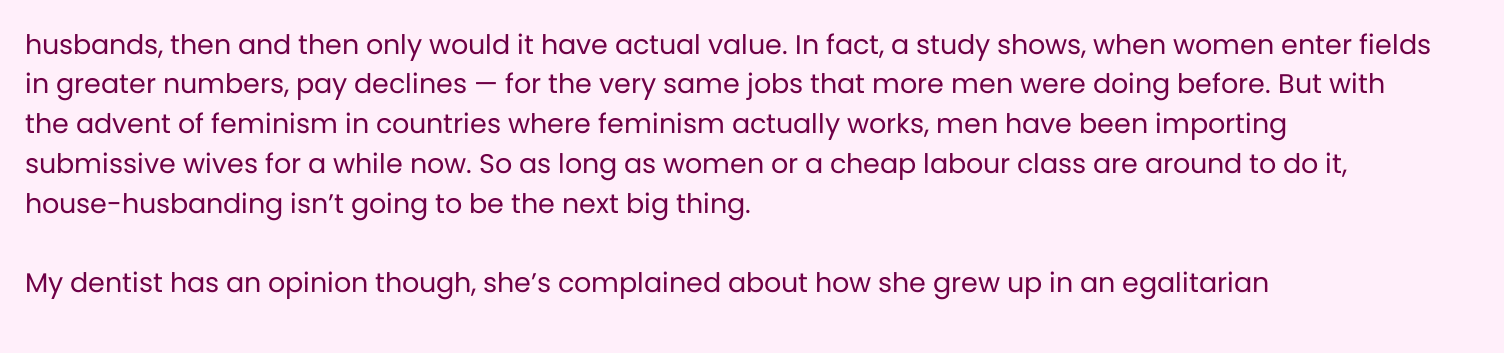husbands, then and then only would it have actual value. In fact, a study shows, when women enter fields in greater numbers, pay declines — for the very same jobs that more men were doing before. But with the advent of feminism in countries where feminism actually works, men have been importing submissive wives for a while now. So as long as women or a cheap labour class are around to do it, house-husbanding isn’t going to be the next big thing.

My dentist has an opinion though, she’s complained about how she grew up in an egalitarian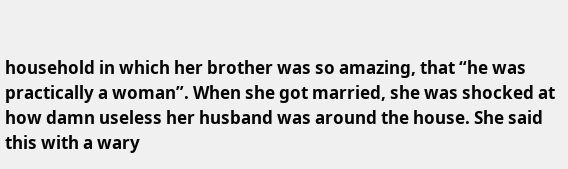household in which her brother was so amazing, that “he was practically a woman”. When she got married, she was shocked at how damn useless her husband was around the house. She said this with a wary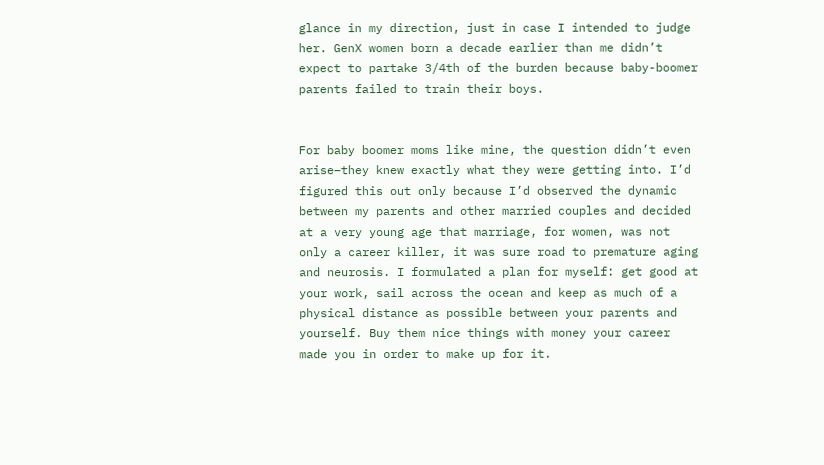glance in my direction, just in case I intended to judge her. GenX women born a decade earlier than me didn’t expect to partake 3/4th of the burden because baby-boomer parents failed to train their boys.


For baby boomer moms like mine, the question didn’t even arise–they knew exactly what they were getting into. I’d figured this out only because I’d observed the dynamic between my parents and other married couples and decided at a very young age that marriage, for women, was not only a career killer, it was sure road to premature aging and neurosis. I formulated a plan for myself: get good at your work, sail across the ocean and keep as much of a physical distance as possible between your parents and yourself. Buy them nice things with money your career made you in order to make up for it.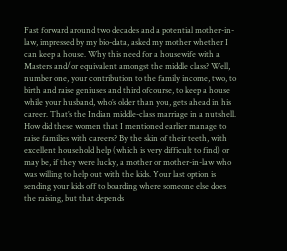Fast forward around two decades and a potential mother-in-law, impressed by my bio-data, asked my mother whether I can keep a house. Why this need for a housewife with a Masters and/or equivalent amongst the middle class? Well, number one, your contribution to the family income, two, to birth and raise geniuses and third ofcourse, to keep a house while your husband, who’s older than you, gets ahead in his career. That’s the Indian middle-class marriage in a nutshell. How did these women that I mentioned earlier manage to raise families with careers? By the skin of their teeth, with excellent household help (which is very difficult to find) or may be, if they were lucky, a mother or mother-in-law who was willing to help out with the kids. Your last option is sending your kids off to boarding where someone else does the raising, but that depends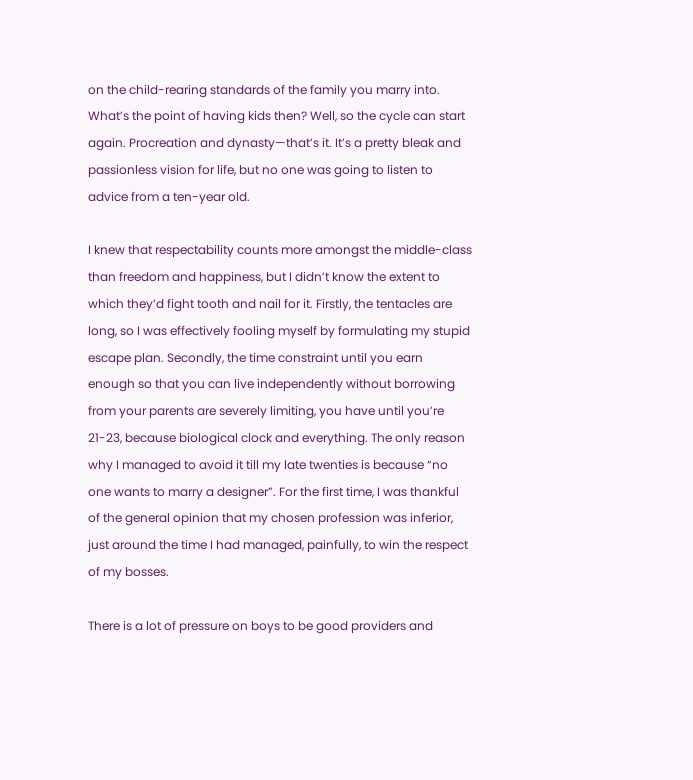on the child-rearing standards of the family you marry into. What’s the point of having kids then? Well, so the cycle can start again. Procreation and dynasty—that’s it. It’s a pretty bleak and passionless vision for life, but no one was going to listen to advice from a ten-year old.

I knew that respectability counts more amongst the middle-class than freedom and happiness, but I didn’t know the extent to which they’d fight tooth and nail for it. Firstly, the tentacles are long, so I was effectively fooling myself by formulating my stupid escape plan. Secondly, the time constraint until you earn enough so that you can live independently without borrowing from your parents are severely limiting, you have until you’re 21-23, because biological clock and everything. The only reason why I managed to avoid it till my late twenties is because “no one wants to marry a designer”. For the first time, I was thankful of the general opinion that my chosen profession was inferior, just around the time I had managed, painfully, to win the respect of my bosses.

There is a lot of pressure on boys to be good providers and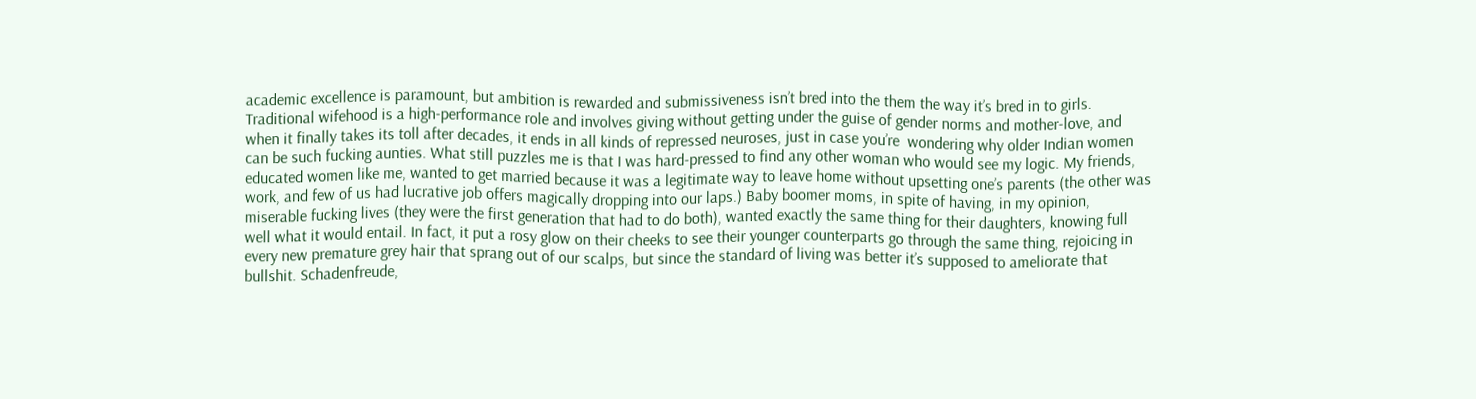academic excellence is paramount, but ambition is rewarded and submissiveness isn’t bred into the them the way it’s bred in to girls. Traditional wifehood is a high-performance role and involves giving without getting under the guise of gender norms and mother-love, and when it finally takes its toll after decades, it ends in all kinds of repressed neuroses, just in case you’re  wondering why older Indian women can be such fucking aunties. What still puzzles me is that I was hard-pressed to find any other woman who would see my logic. My friends, educated women like me, wanted to get married because it was a legitimate way to leave home without upsetting one’s parents (the other was work, and few of us had lucrative job offers magically dropping into our laps.) Baby boomer moms, in spite of having, in my opinion,  miserable fucking lives (they were the first generation that had to do both), wanted exactly the same thing for their daughters, knowing full well what it would entail. In fact, it put a rosy glow on their cheeks to see their younger counterparts go through the same thing, rejoicing in every new premature grey hair that sprang out of our scalps, but since the standard of living was better it’s supposed to ameliorate that bullshit. Schadenfreude,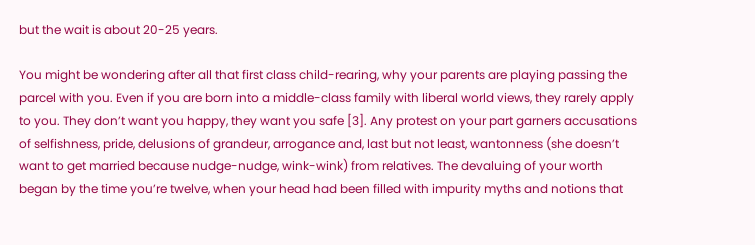but the wait is about 20-25 years.

You might be wondering after all that first class child-rearing, why your parents are playing passing the parcel with you. Even if you are born into a middle-class family with liberal world views, they rarely apply to you. They don’t want you happy, they want you safe [3]. Any protest on your part garners accusations of selfishness, pride, delusions of grandeur, arrogance and, last but not least, wantonness (she doesn’t want to get married because nudge-nudge, wink-wink) from relatives. The devaluing of your worth began by the time you’re twelve, when your head had been filled with impurity myths and notions that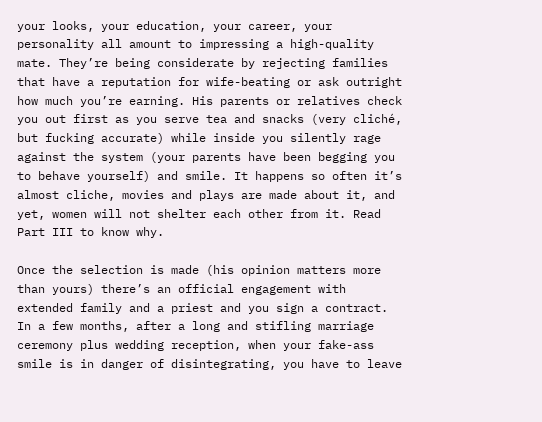your looks, your education, your career, your personality all amount to impressing a high-quality mate. They’re being considerate by rejecting families that have a reputation for wife-beating or ask outright how much you’re earning. His parents or relatives check you out first as you serve tea and snacks (very cliché, but fucking accurate) while inside you silently rage against the system (your parents have been begging you to behave yourself) and smile. It happens so often it’s almost cliche, movies and plays are made about it, and yet, women will not shelter each other from it. Read Part III to know why.

Once the selection is made (his opinion matters more than yours) there’s an official engagement with extended family and a priest and you sign a contract. In a few months, after a long and stifling marriage ceremony plus wedding reception, when your fake-ass smile is in danger of disintegrating, you have to leave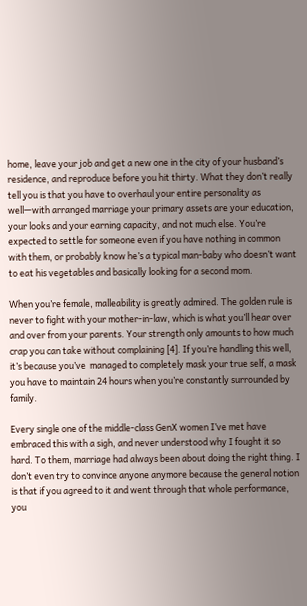home, leave your job and get a new one in the city of your husband’s residence, and reproduce before you hit thirty. What they don’t really tell you is that you have to overhaul your entire personality as well—with arranged marriage your primary assets are your education, your looks and your earning capacity, and not much else. You’re expected to settle for someone even if you have nothing in common with them, or probably know he’s a typical man-baby who doesn’t want to eat his vegetables and basically looking for a second mom.

When you’re female, malleability is greatly admired. The golden rule is never to fight with your mother-in-law, which is what you’ll hear over and over from your parents. Your strength only amounts to how much crap you can take without complaining [4]. If you’re handling this well, it’s because you’ve  managed to completely mask your true self, a mask you have to maintain 24 hours when you’re constantly surrounded by family.

Every single one of the middle-class GenX women I’ve met have embraced this with a sigh, and never understood why I fought it so hard. To them, marriage had always been about doing the right thing. I don’t even try to convince anyone anymore because the general notion is that if you agreed to it and went through that whole performance, you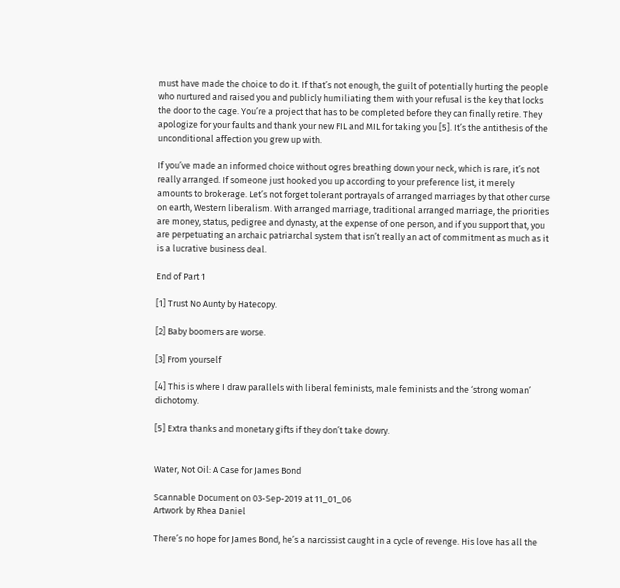must have made the choice to do it. If that’s not enough, the guilt of potentially hurting the people who nurtured and raised you and publicly humiliating them with your refusal is the key that locks the door to the cage. You’re a project that has to be completed before they can finally retire. They apologize for your faults and thank your new FIL and MIL for taking you [5]. It’s the antithesis of the unconditional affection you grew up with.

If you’ve made an informed choice without ogres breathing down your neck, which is rare, it’s not really arranged. If someone just hooked you up according to your preference list, it merely amounts to brokerage. Let’s not forget tolerant portrayals of arranged marriages by that other curse on earth, Western liberalism. With arranged marriage, traditional arranged marriage, the priorities are money, status, pedigree and dynasty, at the expense of one person, and if you support that, you are perpetuating an archaic patriarchal system that isn’t really an act of commitment as much as it is a lucrative business deal.

End of Part 1

[1] Trust No Aunty by Hatecopy.

[2] Baby boomers are worse.

[3] From yourself

[4] This is where I draw parallels with liberal feminists, male feminists and the ‘strong woman’ dichotomy.

[5] Extra thanks and monetary gifts if they don’t take dowry.


Water, Not Oil: A Case for James Bond

Scannable Document on 03-Sep-2019 at 11_01_06
Artwork by Rhea Daniel

There’s no hope for James Bond, he’s a narcissist caught in a cycle of revenge. His love has all the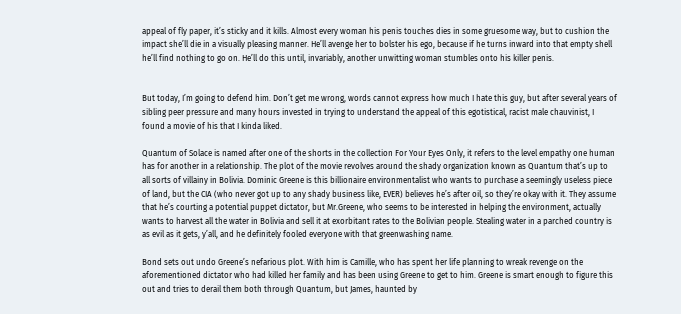appeal of fly paper, it’s sticky and it kills. Almost every woman his penis touches dies in some gruesome way, but to cushion the impact she’ll die in a visually pleasing manner. He’ll avenge her to bolster his ego, because if he turns inward into that empty shell he’ll find nothing to go on. He’ll do this until, invariably, another unwitting woman stumbles onto his killer penis.


But today, I’m going to defend him. Don’t get me wrong, words cannot express how much I hate this guy, but after several years of sibling peer pressure and many hours invested in trying to understand the appeal of this egotistical, racist male chauvinist, I found a movie of his that I kinda liked.

Quantum of Solace is named after one of the shorts in the collection For Your Eyes Only, it refers to the level empathy one human has for another in a relationship. The plot of the movie revolves around the shady organization known as Quantum that’s up to all sorts of villainy in Bolivia. Dominic Greene is this billionaire environmentalist who wants to purchase a seemingly useless piece of land, but the CIA (who never got up to any shady business like, EVER) believes he’s after oil, so they’re okay with it. They assume that he’s courting a potential puppet dictator, but Mr.Greene, who seems to be interested in helping the environment, actually wants to harvest all the water in Bolivia and sell it at exorbitant rates to the Bolivian people. Stealing water in a parched country is as evil as it gets, y’all, and he definitely fooled everyone with that greenwashing name.

Bond sets out undo Greene’s nefarious plot. With him is Camille, who has spent her life planning to wreak revenge on the aforementioned dictator who had killed her family and has been using Greene to get to him. Greene is smart enough to figure this out and tries to derail them both through Quantum, but James, haunted by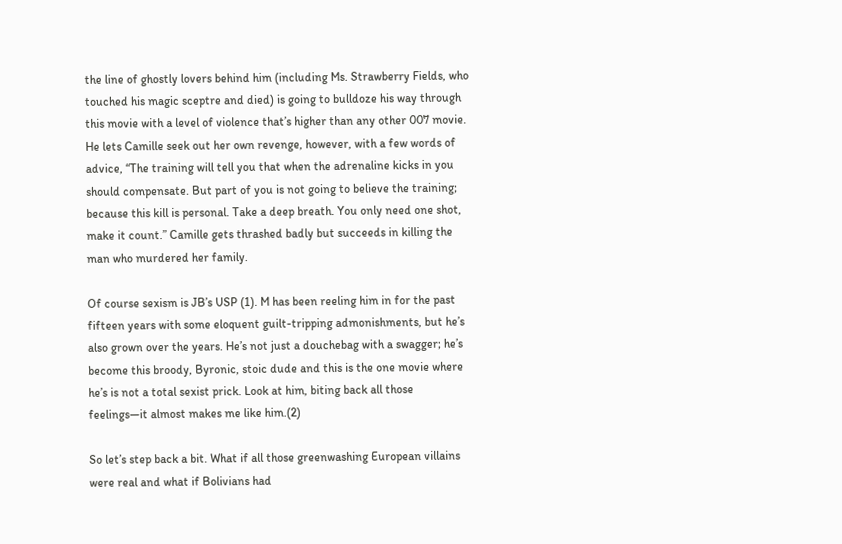the line of ghostly lovers behind him (including Ms. Strawberry Fields, who touched his magic sceptre and died) is going to bulldoze his way through this movie with a level of violence that’s higher than any other 007 movie. He lets Camille seek out her own revenge, however, with a few words of advice, “The training will tell you that when the adrenaline kicks in you should compensate. But part of you is not going to believe the training; because this kill is personal. Take a deep breath. You only need one shot, make it count.” Camille gets thrashed badly but succeeds in killing the man who murdered her family.

Of course sexism is JB’s USP (1). M has been reeling him in for the past fifteen years with some eloquent guilt-tripping admonishments, but he’s also grown over the years. He’s not just a douchebag with a swagger; he’s become this broody, Byronic, stoic dude and this is the one movie where he’s is not a total sexist prick. Look at him, biting back all those feelings—it almost makes me like him.(2)

So let’s step back a bit. What if all those greenwashing European villains were real and what if Bolivians had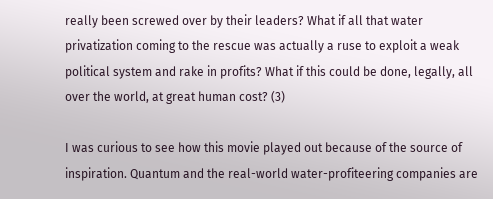really been screwed over by their leaders? What if all that water privatization coming to the rescue was actually a ruse to exploit a weak political system and rake in profits? What if this could be done, legally, all over the world, at great human cost? (3)

I was curious to see how this movie played out because of the source of inspiration. Quantum and the real-world water-profiteering companies are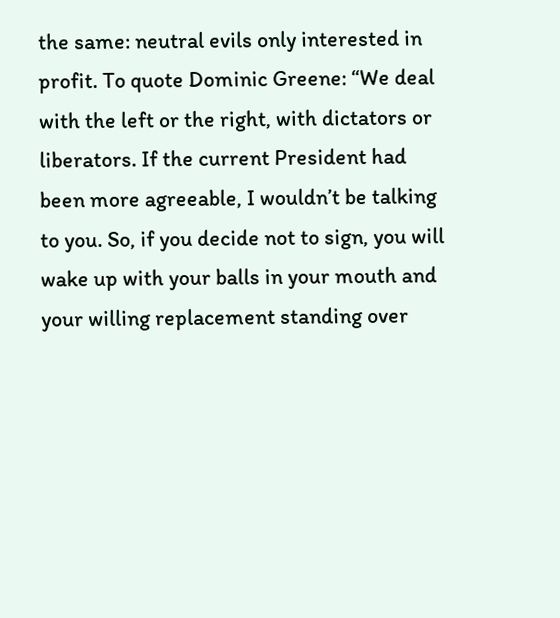the same: neutral evils only interested in profit. To quote Dominic Greene: “We deal with the left or the right, with dictators or liberators. If the current President had been more agreeable, I wouldn’t be talking to you. So, if you decide not to sign, you will wake up with your balls in your mouth and your willing replacement standing over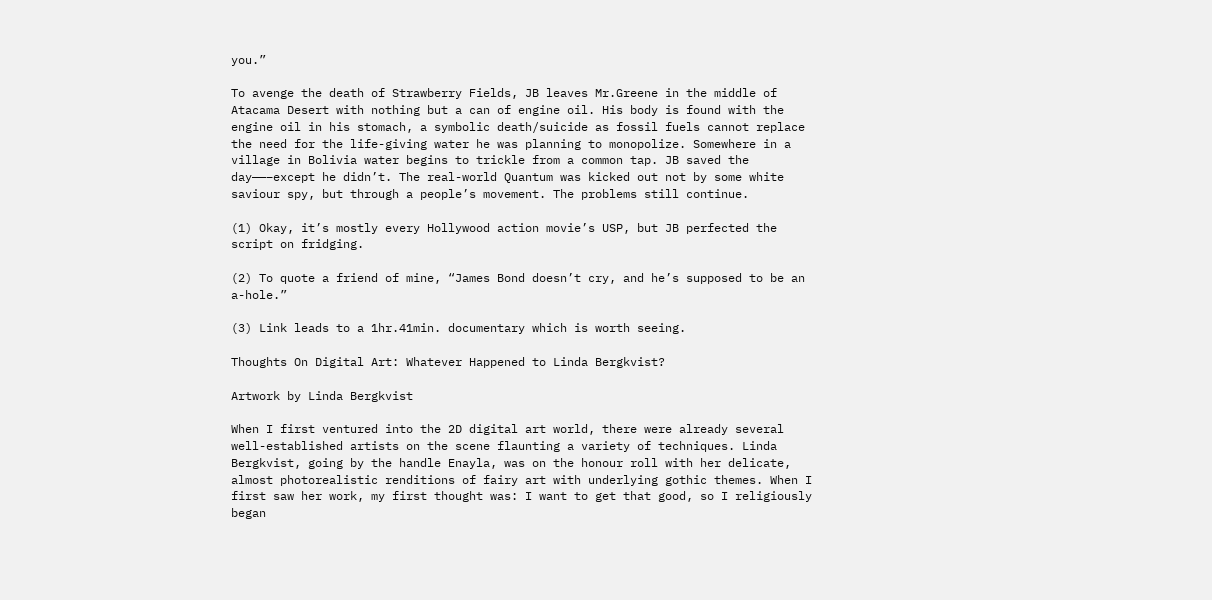you.”

To avenge the death of Strawberry Fields, JB leaves Mr.Greene in the middle of Atacama Desert with nothing but a can of engine oil. His body is found with the engine oil in his stomach, a symbolic death/suicide as fossil fuels cannot replace the need for the life-giving water he was planning to monopolize. Somewhere in a village in Bolivia water begins to trickle from a common tap. JB saved the day——–except he didn’t. The real-world Quantum was kicked out not by some white saviour spy, but through a people’s movement. The problems still continue.

(1) Okay, it’s mostly every Hollywood action movie’s USP, but JB perfected the script on fridging.

(2) To quote a friend of mine, “James Bond doesn’t cry, and he’s supposed to be an a-hole.”

(3) Link leads to a 1hr.41min. documentary which is worth seeing.

Thoughts On Digital Art: Whatever Happened to Linda Bergkvist?

Artwork by Linda Bergkvist

When I first ventured into the 2D digital art world, there were already several well-established artists on the scene flaunting a variety of techniques. Linda Bergkvist, going by the handle Enayla, was on the honour roll with her delicate, almost photorealistic renditions of fairy art with underlying gothic themes. When I first saw her work, my first thought was: I want to get that good, so I religiously began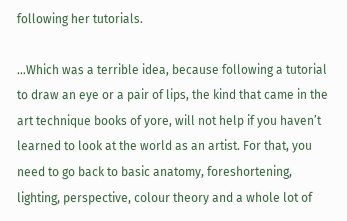following her tutorials.

…Which was a terrible idea, because following a tutorial to draw an eye or a pair of lips, the kind that came in the art technique books of yore, will not help if you haven’t learned to look at the world as an artist. For that, you need to go back to basic anatomy, foreshortening, lighting, perspective, colour theory and a whole lot of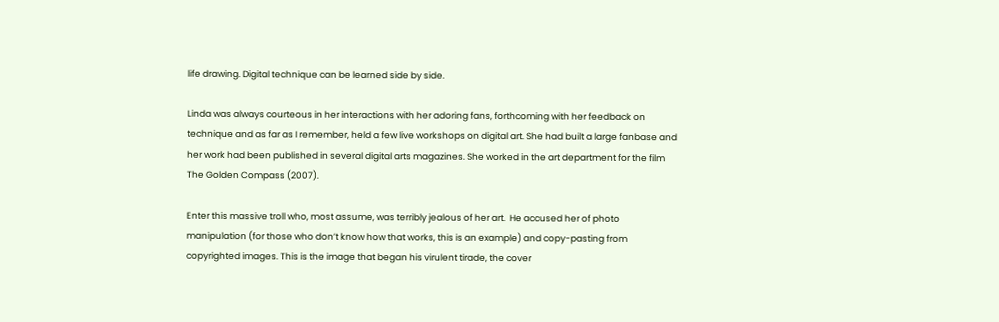life drawing. Digital technique can be learned side by side.

Linda was always courteous in her interactions with her adoring fans, forthcoming with her feedback on technique and as far as I remember, held a few live workshops on digital art. She had built a large fanbase and her work had been published in several digital arts magazines. She worked in the art department for the film The Golden Compass (2007).

Enter this massive troll who, most assume, was terribly jealous of her art.  He accused her of photo manipulation (for those who don’t know how that works, this is an example) and copy-pasting from copyrighted images. This is the image that began his virulent tirade, the cover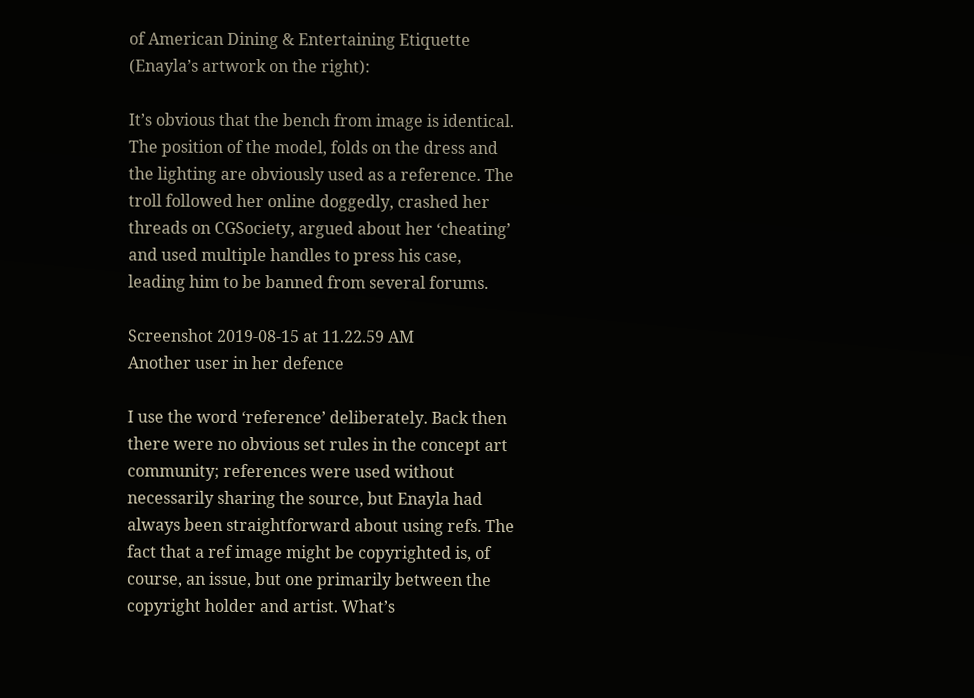of American Dining & Entertaining Etiquette (Enayla’s artwork on the right):

It’s obvious that the bench from image is identical. The position of the model, folds on the dress and the lighting are obviously used as a reference. The troll followed her online doggedly, crashed her threads on CGSociety, argued about her ‘cheating’ and used multiple handles to press his case, leading him to be banned from several forums.

Screenshot 2019-08-15 at 11.22.59 AM
Another user in her defence

I use the word ‘reference’ deliberately. Back then there were no obvious set rules in the concept art community; references were used without necessarily sharing the source, but Enayla had always been straightforward about using refs. The fact that a ref image might be copyrighted is, of course, an issue, but one primarily between the copyright holder and artist. What’s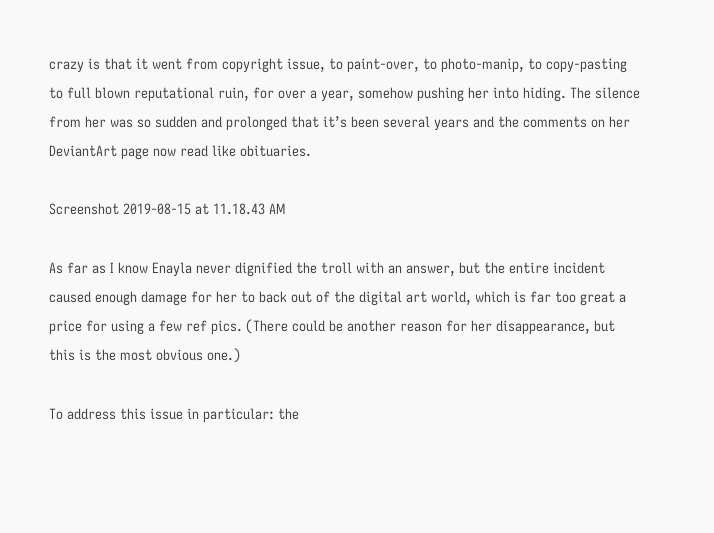crazy is that it went from copyright issue, to paint-over, to photo-manip, to copy-pasting to full blown reputational ruin, for over a year, somehow pushing her into hiding. The silence from her was so sudden and prolonged that it’s been several years and the comments on her DeviantArt page now read like obituaries.

Screenshot 2019-08-15 at 11.18.43 AM

As far as I know Enayla never dignified the troll with an answer, but the entire incident caused enough damage for her to back out of the digital art world, which is far too great a price for using a few ref pics. (There could be another reason for her disappearance, but this is the most obvious one.)

To address this issue in particular: the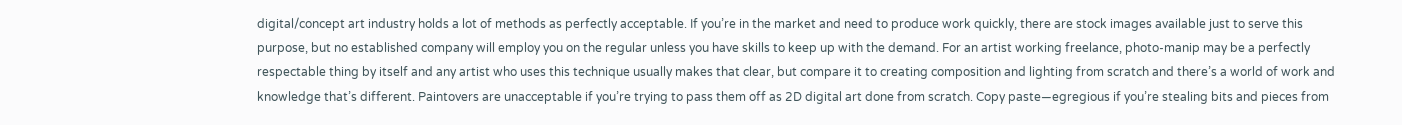digital/concept art industry holds a lot of methods as perfectly acceptable. If you’re in the market and need to produce work quickly, there are stock images available just to serve this purpose, but no established company will employ you on the regular unless you have skills to keep up with the demand. For an artist working freelance, photo-manip may be a perfectly respectable thing by itself and any artist who uses this technique usually makes that clear, but compare it to creating composition and lighting from scratch and there’s a world of work and knowledge that’s different. Paintovers are unacceptable if you’re trying to pass them off as 2D digital art done from scratch. Copy paste—egregious if you’re stealing bits and pieces from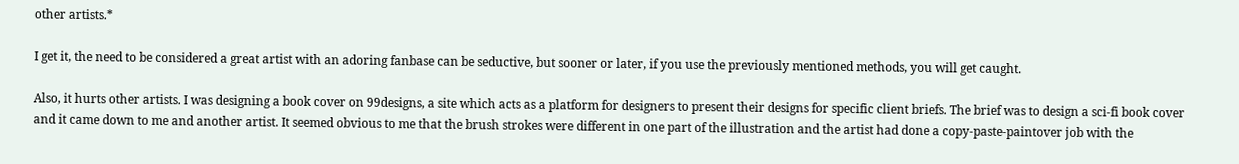other artists.*

I get it, the need to be considered a great artist with an adoring fanbase can be seductive, but sooner or later, if you use the previously mentioned methods, you will get caught.

Also, it hurts other artists. I was designing a book cover on 99designs, a site which acts as a platform for designers to present their designs for specific client briefs. The brief was to design a sci-fi book cover and it came down to me and another artist. It seemed obvious to me that the brush strokes were different in one part of the illustration and the artist had done a copy-paste-paintover job with the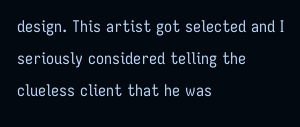design. This artist got selected and I seriously considered telling the clueless client that he was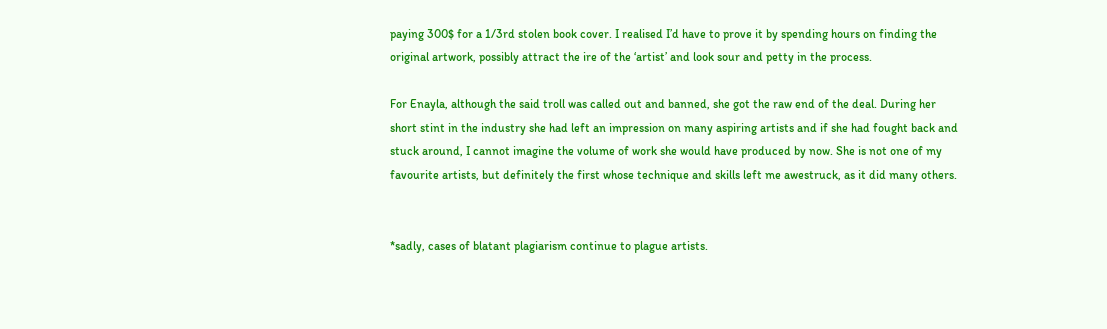paying 300$ for a 1/3rd stolen book cover. I realised I’d have to prove it by spending hours on finding the original artwork, possibly attract the ire of the ‘artist’ and look sour and petty in the process.

For Enayla, although the said troll was called out and banned, she got the raw end of the deal. During her short stint in the industry she had left an impression on many aspiring artists and if she had fought back and stuck around, I cannot imagine the volume of work she would have produced by now. She is not one of my favourite artists, but definitely the first whose technique and skills left me awestruck, as it did many others.


*sadly, cases of blatant plagiarism continue to plague artists.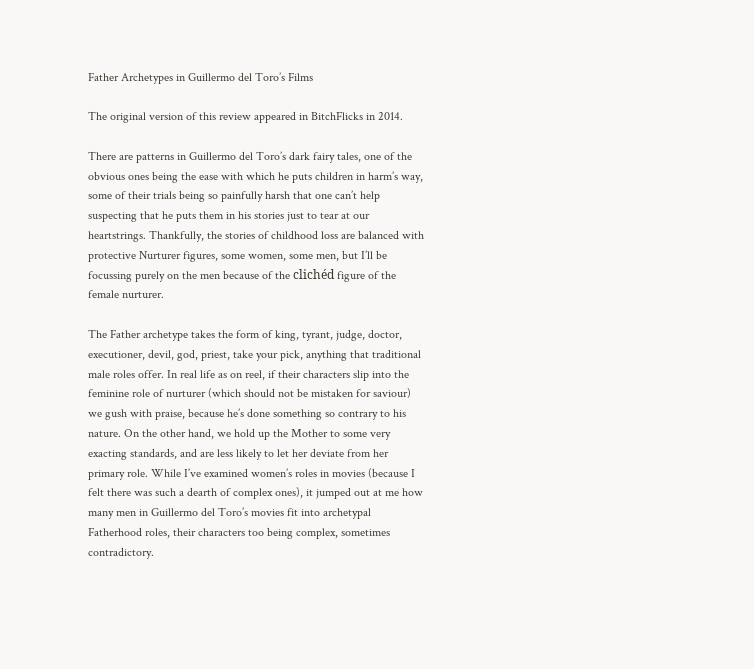Father Archetypes in Guillermo del Toro’s Films

The original version of this review appeared in BitchFlicks in 2014.

There are patterns in Guillermo del Toro’s dark fairy tales, one of the obvious ones being the ease with which he puts children in harm’s way, some of their trials being so painfully harsh that one can’t help suspecting that he puts them in his stories just to tear at our heartstrings. Thankfully, the stories of childhood loss are balanced with protective Nurturer figures, some women, some men, but I’ll be focussing purely on the men because of the clichéd figure of the female nurturer.

The Father archetype takes the form of king, tyrant, judge, doctor, executioner, devil, god, priest, take your pick, anything that traditional male roles offer. In real life as on reel, if their characters slip into the feminine role of nurturer (which should not be mistaken for saviour) we gush with praise, because he’s done something so contrary to his nature. On the other hand, we hold up the Mother to some very exacting standards, and are less likely to let her deviate from her primary role. While I’ve examined women’s roles in movies (because I felt there was such a dearth of complex ones), it jumped out at me how many men in Guillermo del Toro’s movies fit into archetypal Fatherhood roles, their characters too being complex, sometimes contradictory.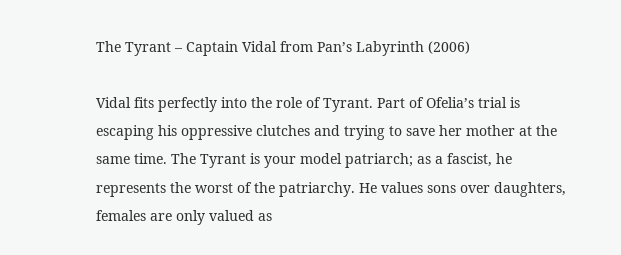The Tyrant – Captain Vidal from Pan’s Labyrinth (2006)

Vidal fits perfectly into the role of Tyrant. Part of Ofelia’s trial is escaping his oppressive clutches and trying to save her mother at the same time. The Tyrant is your model patriarch; as a fascist, he represents the worst of the patriarchy. He values sons over daughters, females are only valued as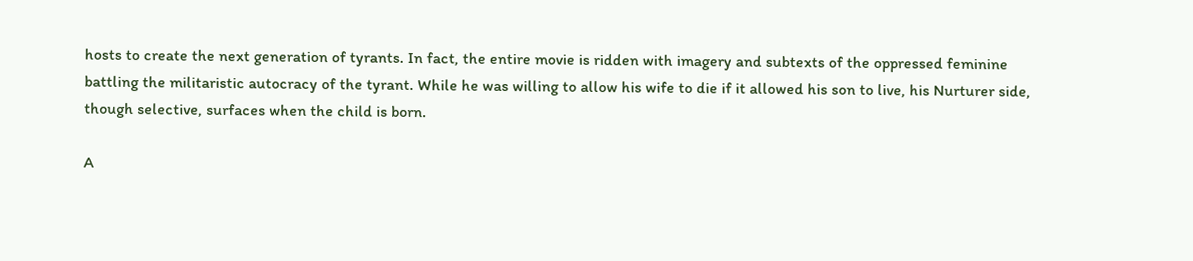hosts to create the next generation of tyrants. In fact, the entire movie is ridden with imagery and subtexts of the oppressed feminine battling the militaristic autocracy of the tyrant. While he was willing to allow his wife to die if it allowed his son to live, his Nurturer side, though selective, surfaces when the child is born.

A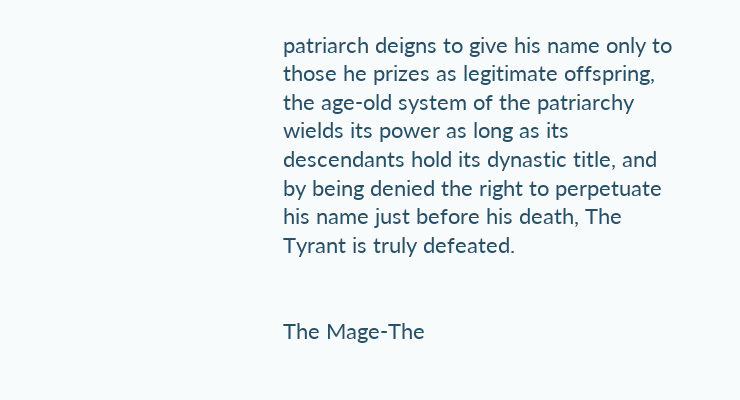patriarch deigns to give his name only to those he prizes as legitimate offspring, the age-old system of the patriarchy wields its power as long as its descendants hold its dynastic title, and by being denied the right to perpetuate his name just before his death, The Tyrant is truly defeated.


The Mage-The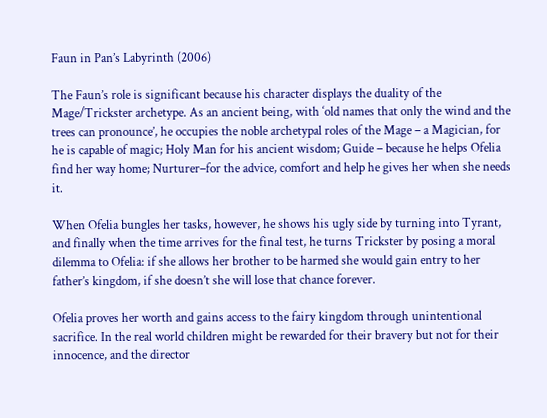Faun in Pan’s Labyrinth (2006)

The Faun’s role is significant because his character displays the duality of the Mage/Trickster archetype. As an ancient being, with ‘old names that only the wind and the trees can pronounce’, he occupies the noble archetypal roles of the Mage – a Magician, for he is capable of magic; Holy Man for his ancient wisdom; Guide – because he helps Ofelia find her way home; Nurturer–for the advice, comfort and help he gives her when she needs it.

When Ofelia bungles her tasks, however, he shows his ugly side by turning into Tyrant, and finally when the time arrives for the final test, he turns Trickster by posing a moral dilemma to Ofelia: if she allows her brother to be harmed she would gain entry to her father’s kingdom, if she doesn’t she will lose that chance forever.

Ofelia proves her worth and gains access to the fairy kingdom through unintentional sacrifice. In the real world children might be rewarded for their bravery but not for their innocence, and the director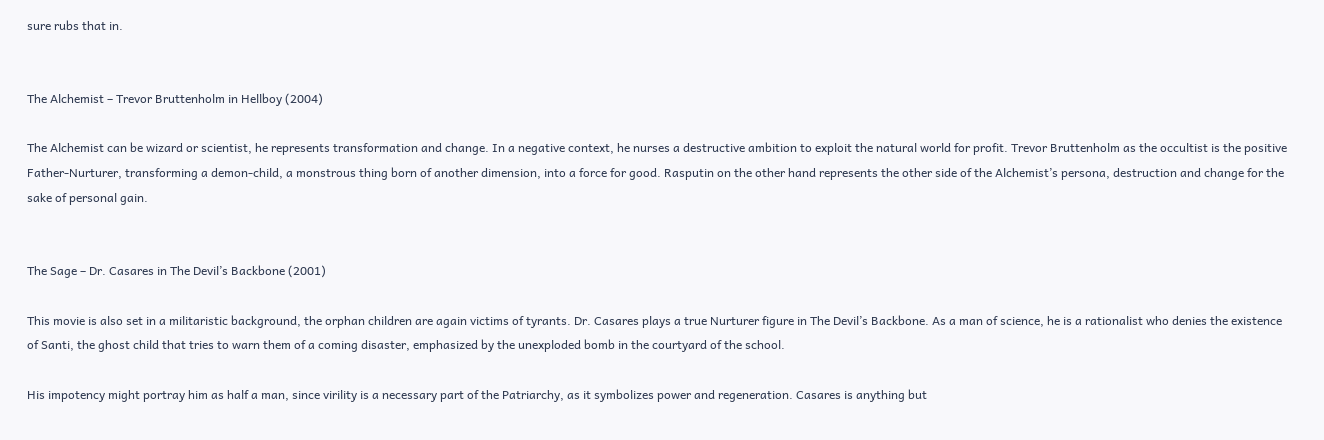sure rubs that in.


The Alchemist – Trevor Bruttenholm in Hellboy (2004)

The Alchemist can be wizard or scientist, he represents transformation and change. In a negative context, he nurses a destructive ambition to exploit the natural world for profit. Trevor Bruttenholm as the occultist is the positive Father-Nurturer, transforming a demon-child, a monstrous thing born of another dimension, into a force for good. Rasputin on the other hand represents the other side of the Alchemist’s persona, destruction and change for the sake of personal gain.


The Sage – Dr. Casares in The Devil’s Backbone (2001)

This movie is also set in a militaristic background, the orphan children are again victims of tyrants. Dr. Casares plays a true Nurturer figure in The Devil’s Backbone. As a man of science, he is a rationalist who denies the existence of Santi, the ghost child that tries to warn them of a coming disaster, emphasized by the unexploded bomb in the courtyard of the school.

His impotency might portray him as half a man, since virility is a necessary part of the Patriarchy, as it symbolizes power and regeneration. Casares is anything but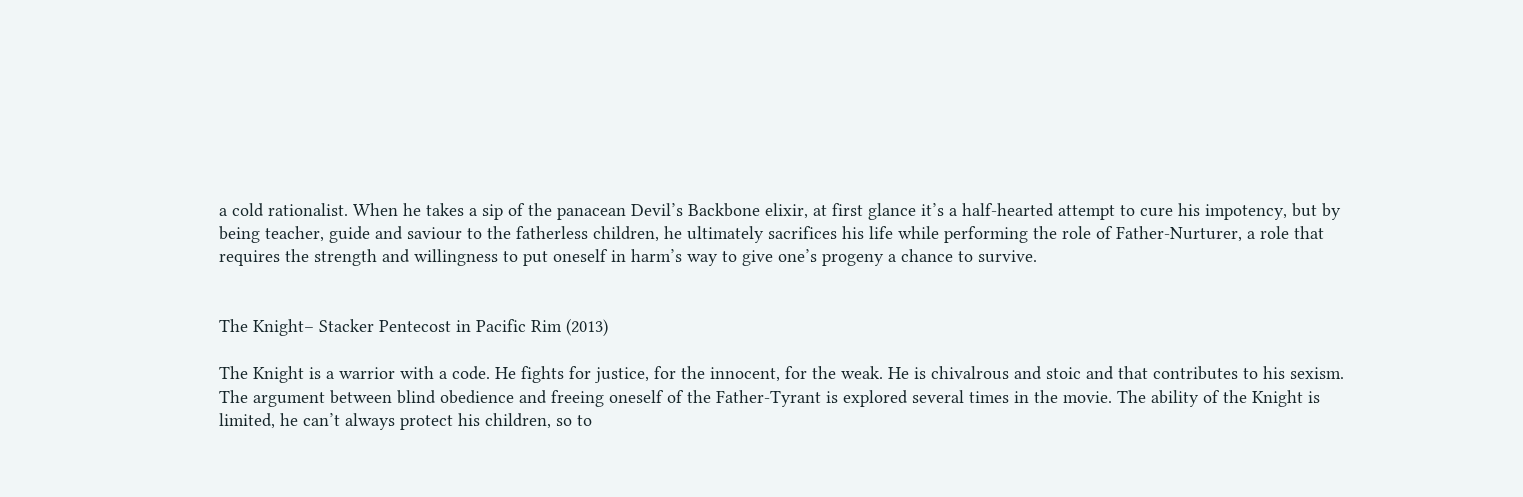a cold rationalist. When he takes a sip of the panacean Devil’s Backbone elixir, at first glance it’s a half-hearted attempt to cure his impotency, but by being teacher, guide and saviour to the fatherless children, he ultimately sacrifices his life while performing the role of Father-Nurturer, a role that requires the strength and willingness to put oneself in harm’s way to give one’s progeny a chance to survive.


The Knight– Stacker Pentecost in Pacific Rim (2013)

The Knight is a warrior with a code. He fights for justice, for the innocent, for the weak. He is chivalrous and stoic and that contributes to his sexism. The argument between blind obedience and freeing oneself of the Father-Tyrant is explored several times in the movie. The ability of the Knight is limited, he can’t always protect his children, so to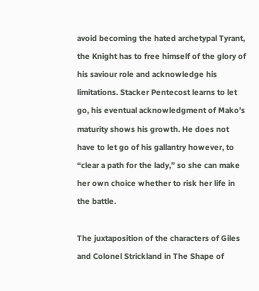avoid becoming the hated archetypal Tyrant, the Knight has to free himself of the glory of his saviour role and acknowledge his limitations. Stacker Pentecost learns to let go, his eventual acknowledgment of Mako’s maturity shows his growth. He does not have to let go of his gallantry however, to “clear a path for the lady,” so she can make her own choice whether to risk her life in the battle.

The juxtaposition of the characters of Giles and Colonel Strickland in The Shape of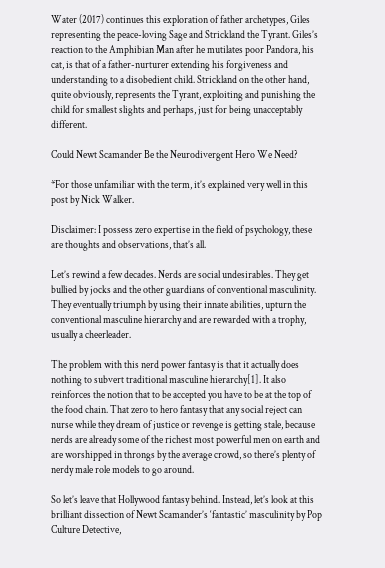Water (2017) continues this exploration of father archetypes, Giles representing the peace-loving Sage and Strickland the Tyrant. Giles’s reaction to the Amphibian Man after he mutilates poor Pandora, his cat, is that of a father-nurturer extending his forgiveness and understanding to a disobedient child. Strickland on the other hand, quite obviously, represents the Tyrant, exploiting and punishing the child for smallest slights and perhaps, just for being unacceptably different.

Could Newt Scamander Be the Neurodivergent Hero We Need?

*For those unfamiliar with the term, it’s explained very well in this post by Nick Walker.

Disclaimer: I possess zero expertise in the field of psychology, these are thoughts and observations, that’s all.

Let’s rewind a few decades. Nerds are social undesirables. They get bullied by jocks and the other guardians of conventional masculinity. They eventually triumph by using their innate abilities, upturn the conventional masculine hierarchy and are rewarded with a trophy, usually a cheerleader.

The problem with this nerd power fantasy is that it actually does nothing to subvert traditional masculine hierarchy[1]. It also reinforces the notion that to be accepted you have to be at the top of the food chain. That zero to hero fantasy that any social reject can nurse while they dream of justice or revenge is getting stale, because nerds are already some of the richest most powerful men on earth and are worshipped in throngs by the average crowd, so there’s plenty of nerdy male role models to go around.

So let’s leave that Hollywood fantasy behind. Instead, let’s look at this brilliant dissection of Newt Scamander’s ‘fantastic’ masculinity by Pop Culture Detective,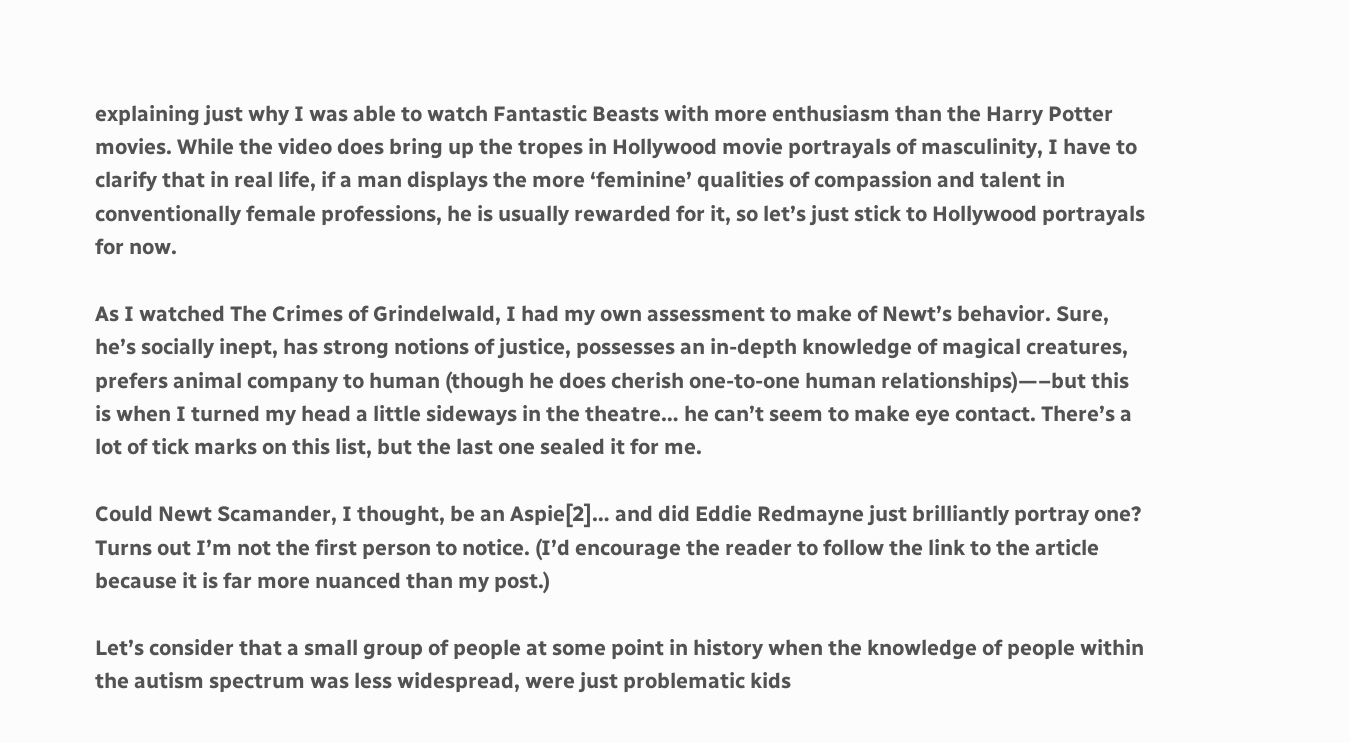explaining just why I was able to watch Fantastic Beasts with more enthusiasm than the Harry Potter movies. While the video does bring up the tropes in Hollywood movie portrayals of masculinity, I have to clarify that in real life, if a man displays the more ‘feminine’ qualities of compassion and talent in conventionally female professions, he is usually rewarded for it, so let’s just stick to Hollywood portrayals for now.

As I watched The Crimes of Grindelwald, I had my own assessment to make of Newt’s behavior. Sure, he’s socially inept, has strong notions of justice, possesses an in-depth knowledge of magical creatures, prefers animal company to human (though he does cherish one-to-one human relationships)—–but this is when I turned my head a little sideways in the theatre… he can’t seem to make eye contact. There’s a lot of tick marks on this list, but the last one sealed it for me.

Could Newt Scamander, I thought, be an Aspie[2]… and did Eddie Redmayne just brilliantly portray one? Turns out I’m not the first person to notice. (I’d encourage the reader to follow the link to the article because it is far more nuanced than my post.)

Let’s consider that a small group of people at some point in history when the knowledge of people within the autism spectrum was less widespread, were just problematic kids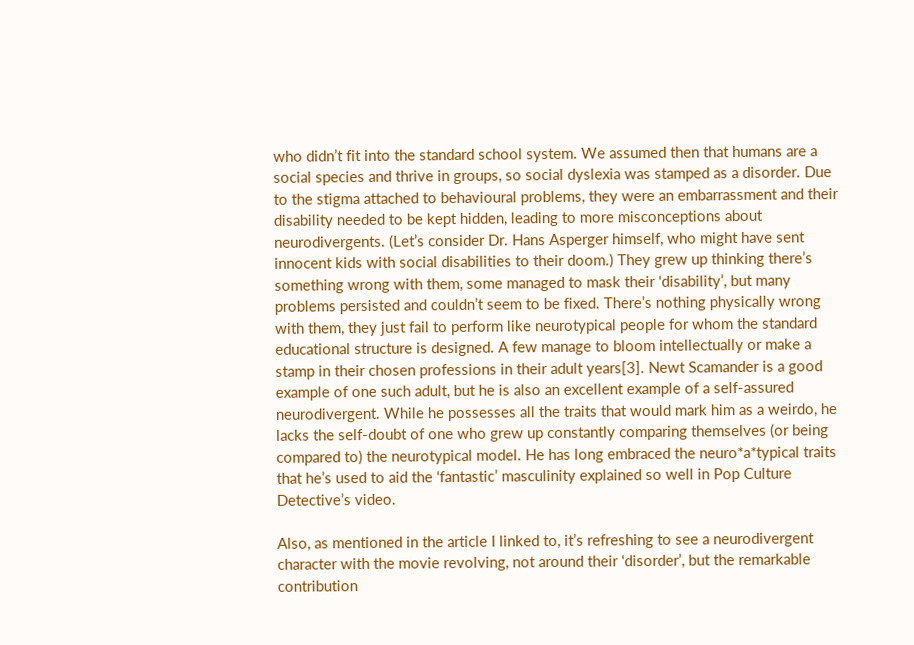who didn’t fit into the standard school system. We assumed then that humans are a social species and thrive in groups, so social dyslexia was stamped as a disorder. Due to the stigma attached to behavioural problems, they were an embarrassment and their disability needed to be kept hidden, leading to more misconceptions about neurodivergents. (Let’s consider Dr. Hans Asperger himself, who might have sent innocent kids with social disabilities to their doom.) They grew up thinking there’s something wrong with them, some managed to mask their ‘disability’, but many problems persisted and couldn’t seem to be fixed. There’s nothing physically wrong with them, they just fail to perform like neurotypical people for whom the standard educational structure is designed. A few manage to bloom intellectually or make a stamp in their chosen professions in their adult years[3]. Newt Scamander is a good example of one such adult, but he is also an excellent example of a self-assured neurodivergent. While he possesses all the traits that would mark him as a weirdo, he lacks the self-doubt of one who grew up constantly comparing themselves (or being compared to) the neurotypical model. He has long embraced the neuro*a*typical traits that he’s used to aid the ‘fantastic’ masculinity explained so well in Pop Culture Detective’s video.

Also, as mentioned in the article I linked to, it’s refreshing to see a neurodivergent character with the movie revolving, not around their ‘disorder’, but the remarkable contribution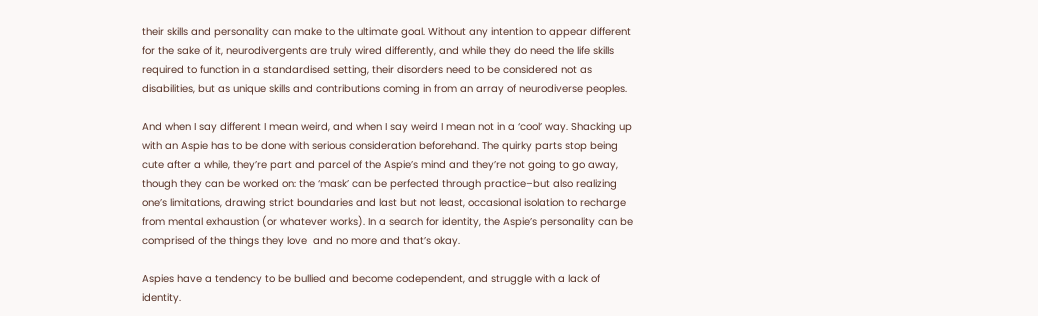their skills and personality can make to the ultimate goal. Without any intention to appear different for the sake of it, neurodivergents are truly wired differently, and while they do need the life skills required to function in a standardised setting, their disorders need to be considered not as disabilities, but as unique skills and contributions coming in from an array of neurodiverse peoples.

And when I say different I mean weird, and when I say weird I mean not in a ‘cool’ way. Shacking up with an Aspie has to be done with serious consideration beforehand. The quirky parts stop being cute after a while, they’re part and parcel of the Aspie’s mind and they’re not going to go away, though they can be worked on: the ‘mask’ can be perfected through practice–but also realizing one’s limitations, drawing strict boundaries and last but not least, occasional isolation to recharge from mental exhaustion (or whatever works). In a search for identity, the Aspie’s personality can be comprised of the things they love  and no more and that’s okay.

Aspies have a tendency to be bullied and become codependent, and struggle with a lack of identity.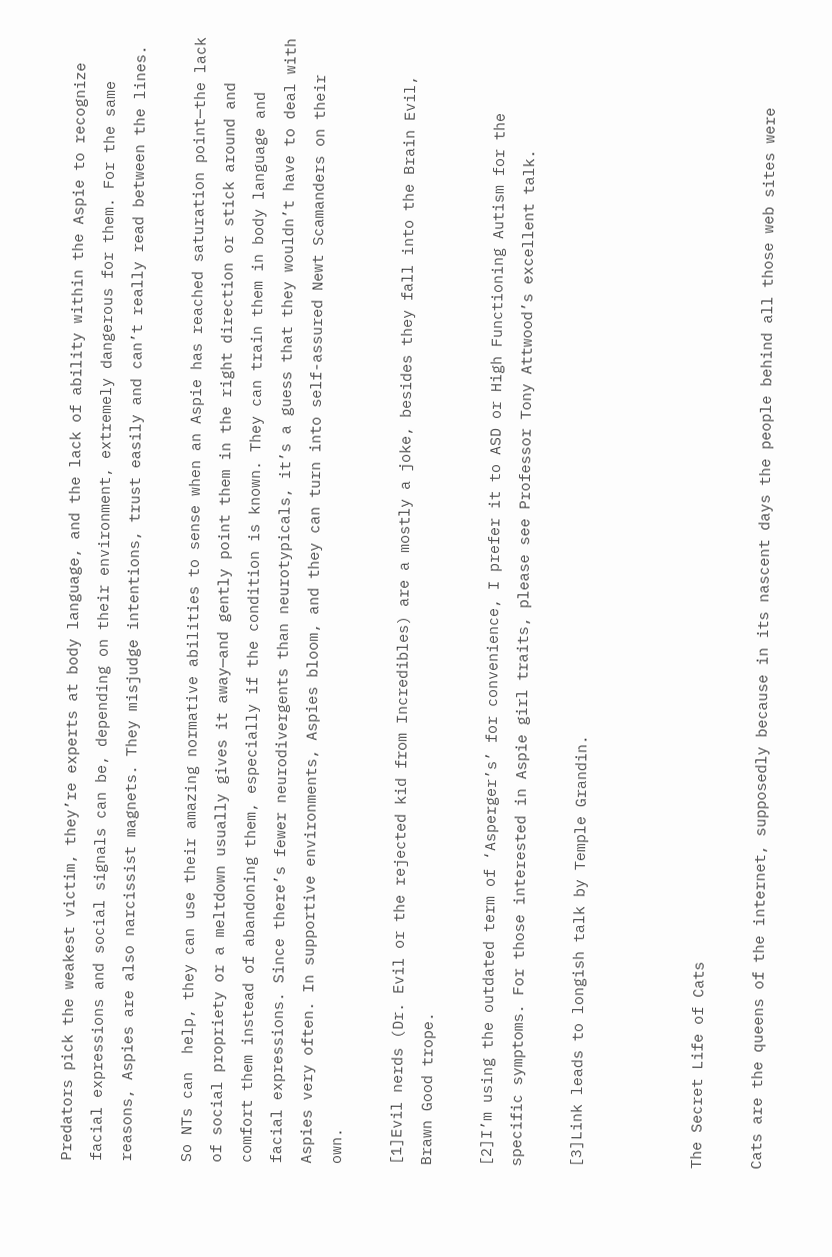Predators pick the weakest victim, they’re experts at body language, and the lack of ability within the Aspie to recognize facial expressions and social signals can be, depending on their environment, extremely dangerous for them. For the same reasons, Aspies are also narcissist magnets. They misjudge intentions, trust easily and can’t really read between the lines.

So NTs can  help, they can use their amazing normative abilities to sense when an Aspie has reached saturation point—the lack of social propriety or a meltdown usually gives it away—and gently point them in the right direction or stick around and comfort them instead of abandoning them, especially if the condition is known. They can train them in body language and facial expressions. Since there’s fewer neurodivergents than neurotypicals, it’s a guess that they wouldn’t have to deal with Aspies very often. In supportive environments, Aspies bloom, and they can turn into self-assured Newt Scamanders on their own.

[1]Evil nerds (Dr. Evil or the rejected kid from Incredibles) are a mostly a joke, besides they fall into the Brain Evil, Brawn Good trope.

[2]I’m using the outdated term of ‘Asperger’s’ for convenience, I prefer it to ASD or High Functioning Autism for the specific symptoms. For those interested in Aspie girl traits, please see Professor Tony Attwood’s excellent talk.

[3]Link leads to longish talk by Temple Grandin.



The Secret Life of Cats

Cats are the queens of the internet, supposedly because in its nascent days the people behind all those web sites were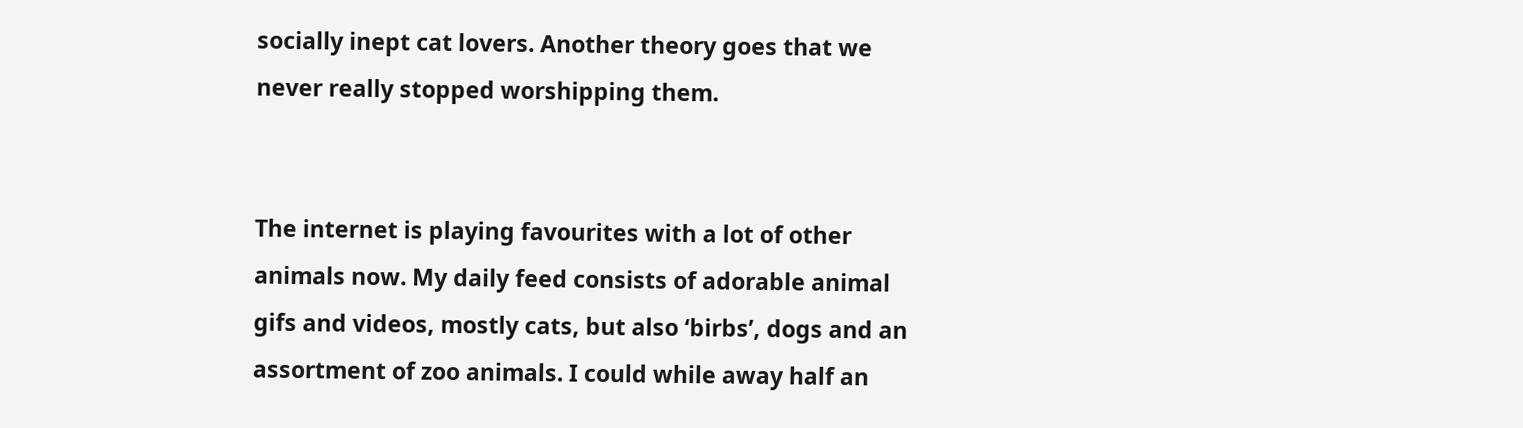socially inept cat lovers. Another theory goes that we never really stopped worshipping them.


The internet is playing favourites with a lot of other animals now. My daily feed consists of adorable animal gifs and videos, mostly cats, but also ‘birbs’, dogs and an assortment of zoo animals. I could while away half an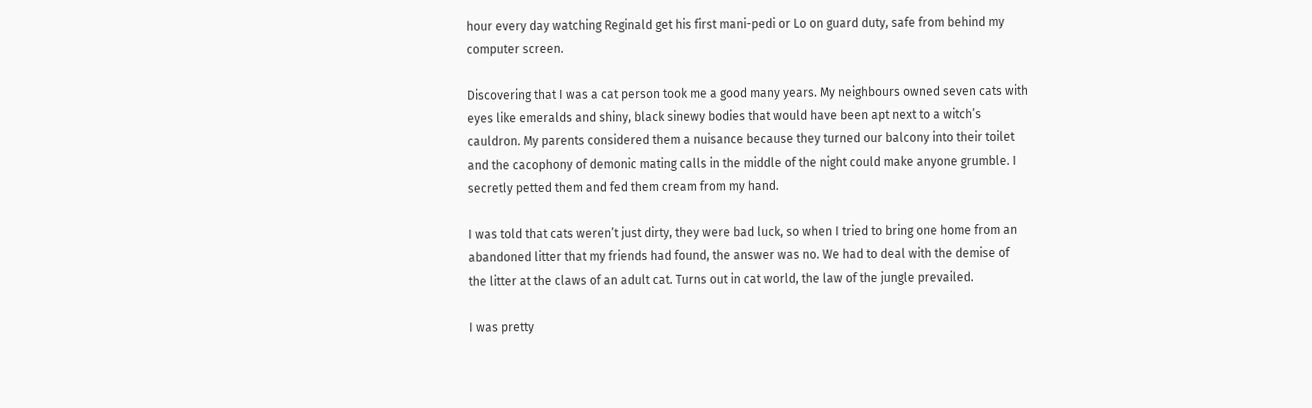hour every day watching Reginald get his first mani-pedi or Lo on guard duty, safe from behind my computer screen.

Discovering that I was a cat person took me a good many years. My neighbours owned seven cats with eyes like emeralds and shiny, black sinewy bodies that would have been apt next to a witch’s cauldron. My parents considered them a nuisance because they turned our balcony into their toilet and the cacophony of demonic mating calls in the middle of the night could make anyone grumble. I secretly petted them and fed them cream from my hand.

I was told that cats weren’t just dirty, they were bad luck, so when I tried to bring one home from an abandoned litter that my friends had found, the answer was no. We had to deal with the demise of the litter at the claws of an adult cat. Turns out in cat world, the law of the jungle prevailed.

I was pretty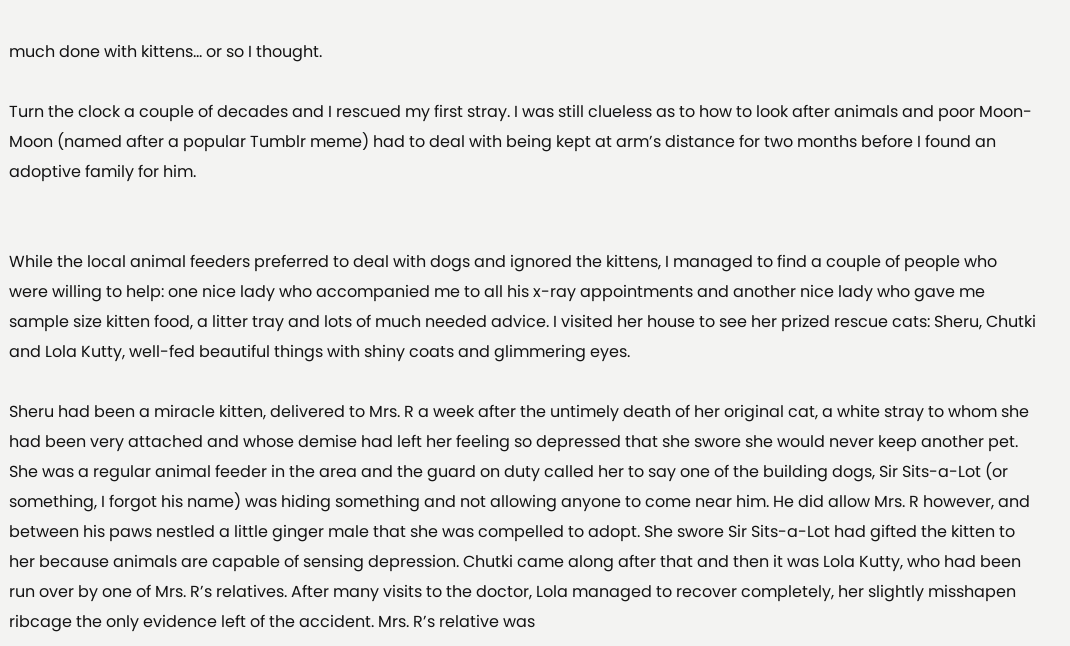much done with kittens… or so I thought.

Turn the clock a couple of decades and I rescued my first stray. I was still clueless as to how to look after animals and poor Moon-Moon (named after a popular Tumblr meme) had to deal with being kept at arm’s distance for two months before I found an adoptive family for him.


While the local animal feeders preferred to deal with dogs and ignored the kittens, I managed to find a couple of people who were willing to help: one nice lady who accompanied me to all his x-ray appointments and another nice lady who gave me sample size kitten food, a litter tray and lots of much needed advice. I visited her house to see her prized rescue cats: Sheru, Chutki and Lola Kutty, well-fed beautiful things with shiny coats and glimmering eyes.

Sheru had been a miracle kitten, delivered to Mrs. R a week after the untimely death of her original cat, a white stray to whom she had been very attached and whose demise had left her feeling so depressed that she swore she would never keep another pet. She was a regular animal feeder in the area and the guard on duty called her to say one of the building dogs, Sir Sits-a-Lot (or something, I forgot his name) was hiding something and not allowing anyone to come near him. He did allow Mrs. R however, and between his paws nestled a little ginger male that she was compelled to adopt. She swore Sir Sits-a-Lot had gifted the kitten to her because animals are capable of sensing depression. Chutki came along after that and then it was Lola Kutty, who had been run over by one of Mrs. R’s relatives. After many visits to the doctor, Lola managed to recover completely, her slightly misshapen ribcage the only evidence left of the accident. Mrs. R’s relative was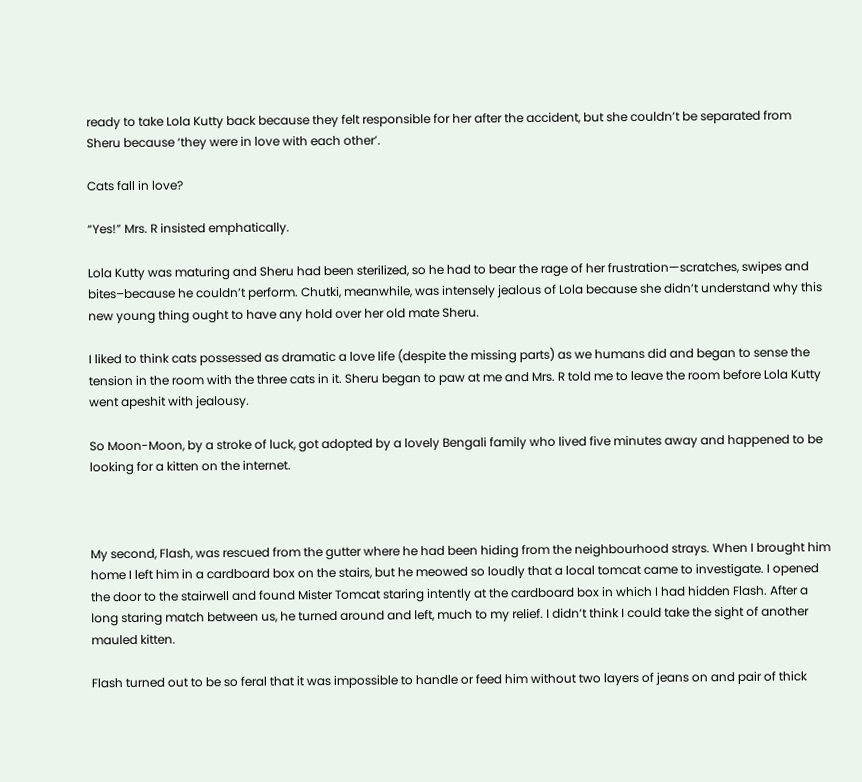ready to take Lola Kutty back because they felt responsible for her after the accident, but she couldn’t be separated from Sheru because ‘they were in love with each other’.

Cats fall in love?

“Yes!” Mrs. R insisted emphatically.

Lola Kutty was maturing and Sheru had been sterilized, so he had to bear the rage of her frustration—scratches, swipes and bites–because he couldn’t perform. Chutki, meanwhile, was intensely jealous of Lola because she didn’t understand why this new young thing ought to have any hold over her old mate Sheru.

I liked to think cats possessed as dramatic a love life (despite the missing parts) as we humans did and began to sense the tension in the room with the three cats in it. Sheru began to paw at me and Mrs. R told me to leave the room before Lola Kutty went apeshit with jealousy.

So Moon-Moon, by a stroke of luck, got adopted by a lovely Bengali family who lived five minutes away and happened to be looking for a kitten on the internet.



My second, Flash, was rescued from the gutter where he had been hiding from the neighbourhood strays. When I brought him home I left him in a cardboard box on the stairs, but he meowed so loudly that a local tomcat came to investigate. I opened the door to the stairwell and found Mister Tomcat staring intently at the cardboard box in which I had hidden Flash. After a long staring match between us, he turned around and left, much to my relief. I didn’t think I could take the sight of another mauled kitten.

Flash turned out to be so feral that it was impossible to handle or feed him without two layers of jeans on and pair of thick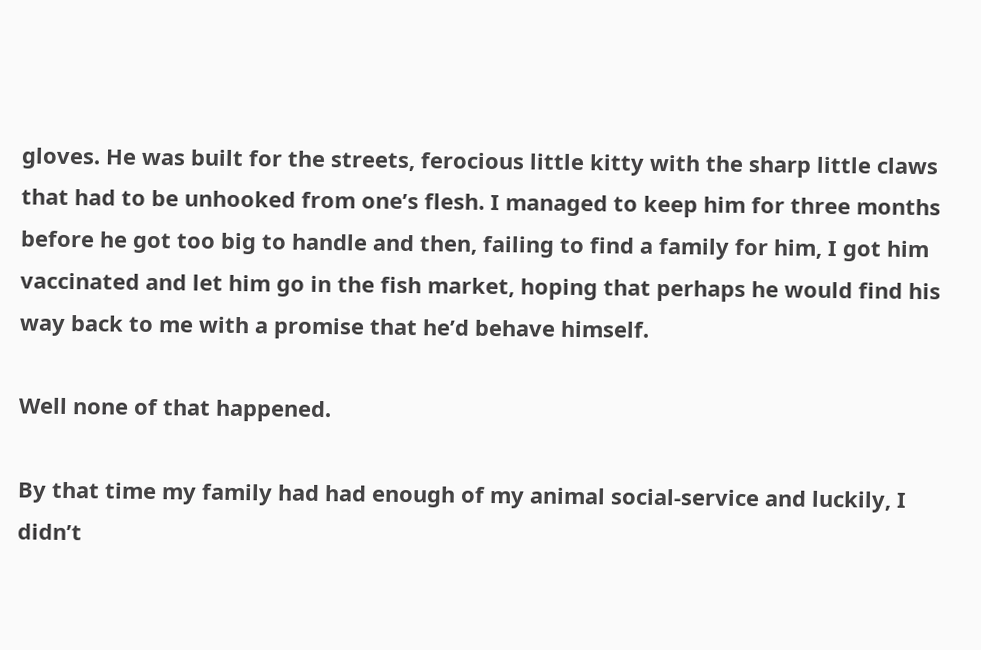gloves. He was built for the streets, ferocious little kitty with the sharp little claws that had to be unhooked from one’s flesh. I managed to keep him for three months before he got too big to handle and then, failing to find a family for him, I got him vaccinated and let him go in the fish market, hoping that perhaps he would find his way back to me with a promise that he’d behave himself.

Well none of that happened.

By that time my family had had enough of my animal social-service and luckily, I didn’t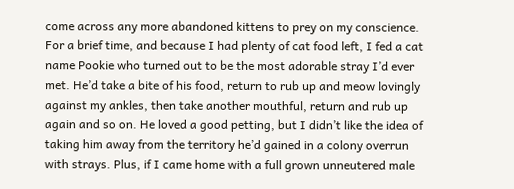come across any more abandoned kittens to prey on my conscience. For a brief time, and because I had plenty of cat food left, I fed a cat name Pookie who turned out to be the most adorable stray I’d ever met. He’d take a bite of his food, return to rub up and meow lovingly against my ankles, then take another mouthful, return and rub up again and so on. He loved a good petting, but I didn’t like the idea of taking him away from the territory he’d gained in a colony overrun with strays. Plus, if I came home with a full grown unneutered male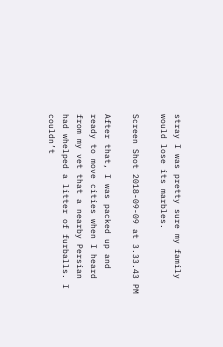stray I was pretty sure my family would lose its marbles.

Screen Shot 2018-09-09 at 3.33.43 PM

After that, I was packed up and ready to move cities when I heard from my vet that a nearby Persian had whelped a litter of furballs. I couldn’t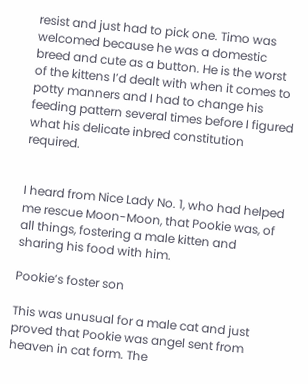resist and just had to pick one. Timo was welcomed because he was a domestic breed and cute as a button. He is the worst of the kittens I’d dealt with when it comes to potty manners and I had to change his feeding pattern several times before I figured what his delicate inbred constitution required.


I heard from Nice Lady No. 1, who had helped me rescue Moon-Moon, that Pookie was, of all things, fostering a male kitten and sharing his food with him.

Pookie’s foster son

This was unusual for a male cat and just proved that Pookie was angel sent from heaven in cat form. The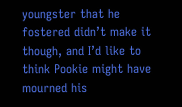youngster that he fostered didn’t make it though, and I’d like to think Pookie might have mourned his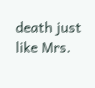death just like Mrs.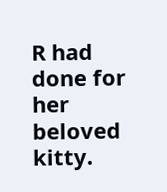R had done for her beloved kitty.